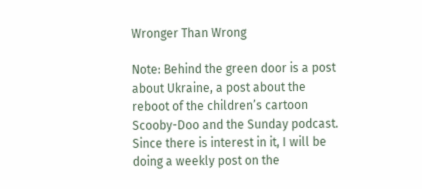Wronger Than Wrong

Note: Behind the green door is a post about Ukraine, a post about the reboot of the children’s cartoon Scooby-Doo and the Sunday podcast. Since there is interest in it, I will be doing a weekly post on the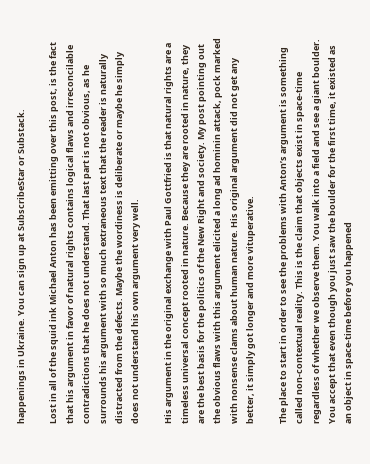happenings in Ukraine. You can sign up at SubscribeStar or Substack.

Lost in all of the squid ink Michael Anton has been emitting over this post, is the fact that his argument in favor of natural rights contains logical flaws and irreconcilable contradictions that he does not understand. That last part is not obvious, as he surrounds his argument with so much extraneous text that the reader is naturally distracted from the defects. Maybe the wordiness is deliberate or maybe he simply does not understand his own argument very well.

His argument in the original exchange with Paul Gottfried is that natural rights are a timeless universal concept rooted in nature. Because they are rooted in nature, they are the best basis for the politics of the New Right and society. My post pointing out the obvious flaws with this argument elicited a long ad hominin attack, pock marked with nonsense clams about human nature. His original argument did not get any better, it simply got longer and more vituperative.

The place to start in order to see the problems with Anton’s argument is something called non-contextual reality. This is the claim that objects exist in space-time regardless of whether we observe them. You walk into a field and see a giant boulder. You accept that even though you just saw the boulder for the first time, it existed as an object in space-time before you happened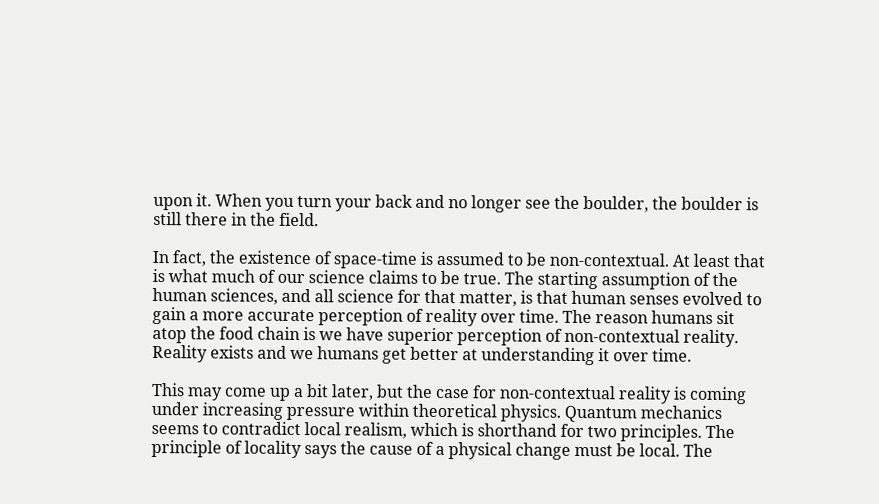upon it. When you turn your back and no longer see the boulder, the boulder is still there in the field.

In fact, the existence of space-time is assumed to be non-contextual. At least that is what much of our science claims to be true. The starting assumption of the human sciences, and all science for that matter, is that human senses evolved to gain a more accurate perception of reality over time. The reason humans sit atop the food chain is we have superior perception of non-contextual reality. Reality exists and we humans get better at understanding it over time.

This may come up a bit later, but the case for non-contextual reality is coming under increasing pressure within theoretical physics. Quantum mechanics seems to contradict local realism, which is shorthand for two principles. The principle of locality says the cause of a physical change must be local. The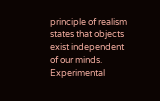principle of realism states that objects exist independent of our minds. Experimental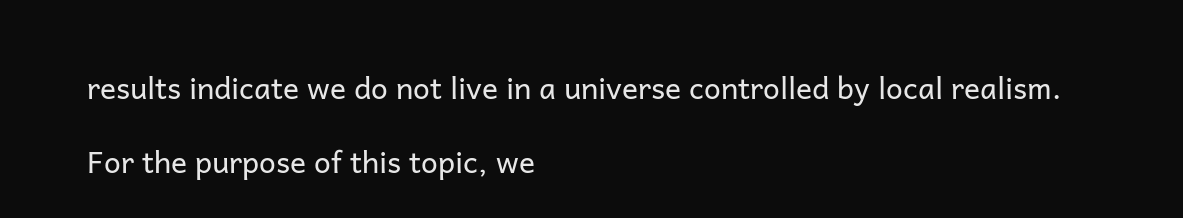results indicate we do not live in a universe controlled by local realism.

For the purpose of this topic, we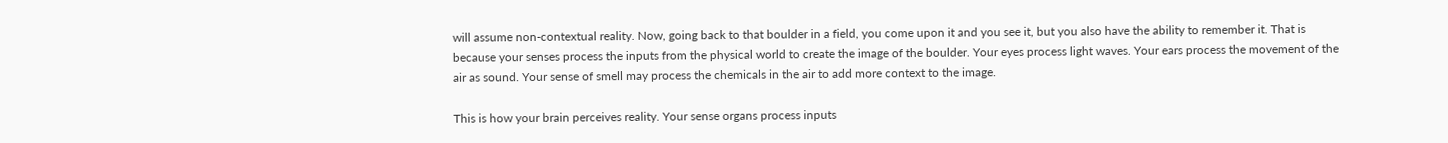will assume non-contextual reality. Now, going back to that boulder in a field, you come upon it and you see it, but you also have the ability to remember it. That is because your senses process the inputs from the physical world to create the image of the boulder. Your eyes process light waves. Your ears process the movement of the air as sound. Your sense of smell may process the chemicals in the air to add more context to the image.

This is how your brain perceives reality. Your sense organs process inputs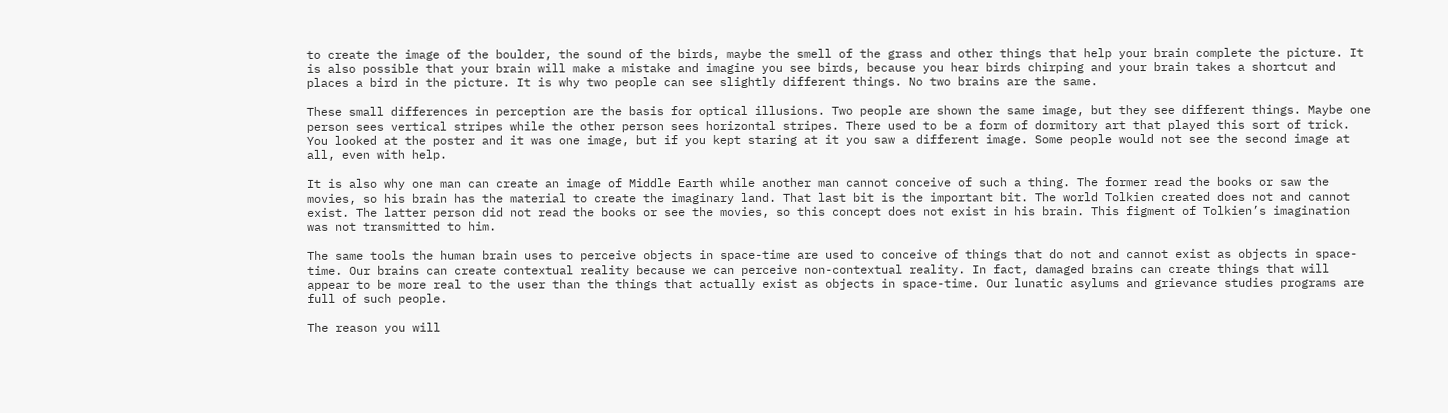to create the image of the boulder, the sound of the birds, maybe the smell of the grass and other things that help your brain complete the picture. It is also possible that your brain will make a mistake and imagine you see birds, because you hear birds chirping and your brain takes a shortcut and places a bird in the picture. It is why two people can see slightly different things. No two brains are the same.

These small differences in perception are the basis for optical illusions. Two people are shown the same image, but they see different things. Maybe one person sees vertical stripes while the other person sees horizontal stripes. There used to be a form of dormitory art that played this sort of trick. You looked at the poster and it was one image, but if you kept staring at it you saw a different image. Some people would not see the second image at all, even with help.

It is also why one man can create an image of Middle Earth while another man cannot conceive of such a thing. The former read the books or saw the movies, so his brain has the material to create the imaginary land. That last bit is the important bit. The world Tolkien created does not and cannot exist. The latter person did not read the books or see the movies, so this concept does not exist in his brain. This figment of Tolkien’s imagination was not transmitted to him.

The same tools the human brain uses to perceive objects in space-time are used to conceive of things that do not and cannot exist as objects in space-time. Our brains can create contextual reality because we can perceive non-contextual reality. In fact, damaged brains can create things that will appear to be more real to the user than the things that actually exist as objects in space-time. Our lunatic asylums and grievance studies programs are full of such people.

The reason you will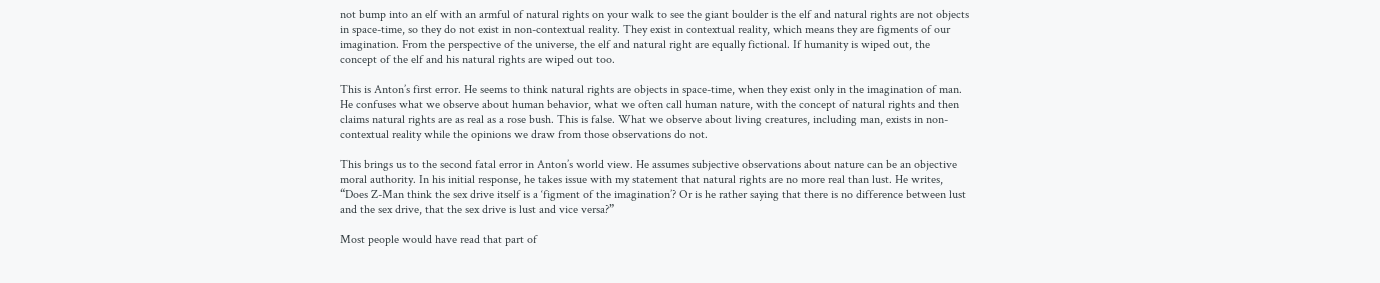not bump into an elf with an armful of natural rights on your walk to see the giant boulder is the elf and natural rights are not objects in space-time, so they do not exist in non-contextual reality. They exist in contextual reality, which means they are figments of our imagination. From the perspective of the universe, the elf and natural right are equally fictional. If humanity is wiped out, the concept of the elf and his natural rights are wiped out too.

This is Anton’s first error. He seems to think natural rights are objects in space-time, when they exist only in the imagination of man. He confuses what we observe about human behavior, what we often call human nature, with the concept of natural rights and then claims natural rights are as real as a rose bush. This is false. What we observe about living creatures, including man, exists in non-contextual reality while the opinions we draw from those observations do not.

This brings us to the second fatal error in Anton’s world view. He assumes subjective observations about nature can be an objective moral authority. In his initial response, he takes issue with my statement that natural rights are no more real than lust. He writes, “Does Z-Man think the sex drive itself is a ‘figment of the imagination’? Or is he rather saying that there is no difference between lust and the sex drive, that the sex drive is lust and vice versa?”

Most people would have read that part of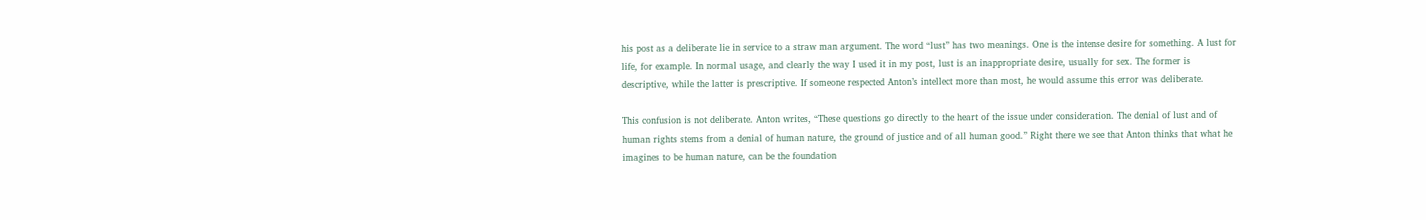his post as a deliberate lie in service to a straw man argument. The word “lust” has two meanings. One is the intense desire for something. A lust for life, for example. In normal usage, and clearly the way I used it in my post, lust is an inappropriate desire, usually for sex. The former is descriptive, while the latter is prescriptive. If someone respected Anton’s intellect more than most, he would assume this error was deliberate.

This confusion is not deliberate. Anton writes, “These questions go directly to the heart of the issue under consideration. The denial of lust and of human rights stems from a denial of human nature, the ground of justice and of all human good.” Right there we see that Anton thinks that what he imagines to be human nature, can be the foundation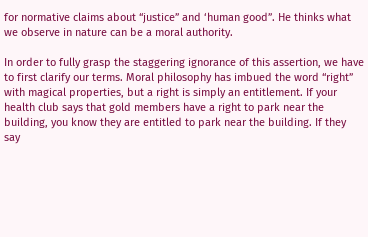for normative claims about “justice” and ‘human good”. He thinks what we observe in nature can be a moral authority.

In order to fully grasp the staggering ignorance of this assertion, we have to first clarify our terms. Moral philosophy has imbued the word “right” with magical properties, but a right is simply an entitlement. If your health club says that gold members have a right to park near the building, you know they are entitled to park near the building. If they say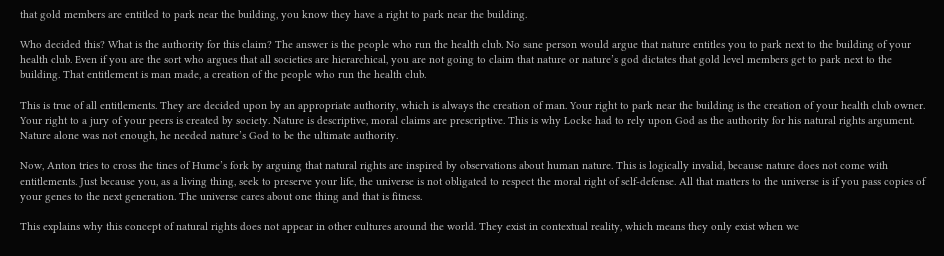that gold members are entitled to park near the building, you know they have a right to park near the building.

Who decided this? What is the authority for this claim? The answer is the people who run the health club. No sane person would argue that nature entitles you to park next to the building of your health club. Even if you are the sort who argues that all societies are hierarchical, you are not going to claim that nature or nature’s god dictates that gold level members get to park next to the building. That entitlement is man made, a creation of the people who run the health club.

This is true of all entitlements. They are decided upon by an appropriate authority, which is always the creation of man. Your right to park near the building is the creation of your health club owner. Your right to a jury of your peers is created by society. Nature is descriptive, moral claims are prescriptive. This is why Locke had to rely upon God as the authority for his natural rights argument. Nature alone was not enough, he needed nature’s God to be the ultimate authority.

Now, Anton tries to cross the tines of Hume’s fork by arguing that natural rights are inspired by observations about human nature. This is logically invalid, because nature does not come with entitlements. Just because you, as a living thing, seek to preserve your life, the universe is not obligated to respect the moral right of self-defense. All that matters to the universe is if you pass copies of your genes to the next generation. The universe cares about one thing and that is fitness.

This explains why this concept of natural rights does not appear in other cultures around the world. They exist in contextual reality, which means they only exist when we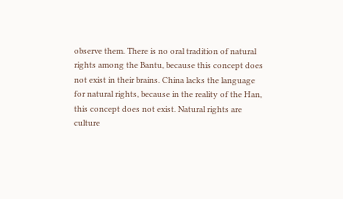observe them. There is no oral tradition of natural rights among the Bantu, because this concept does not exist in their brains. China lacks the language for natural rights, because in the reality of the Han, this concept does not exist. Natural rights are culture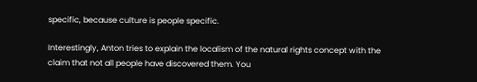specific, because culture is people specific.

Interestingly, Anton tries to explain the localism of the natural rights concept with the claim that not all people have discovered them. You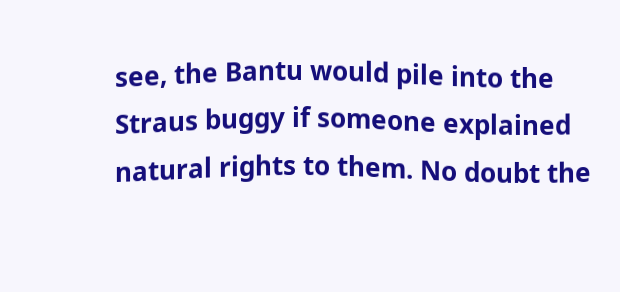see, the Bantu would pile into the Straus buggy if someone explained natural rights to them. No doubt the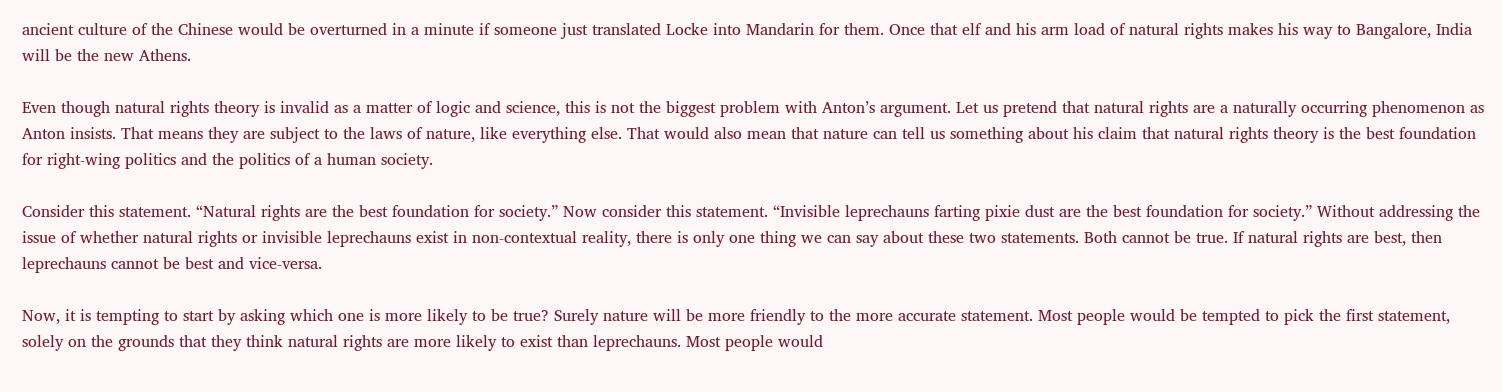ancient culture of the Chinese would be overturned in a minute if someone just translated Locke into Mandarin for them. Once that elf and his arm load of natural rights makes his way to Bangalore, India will be the new Athens.

Even though natural rights theory is invalid as a matter of logic and science, this is not the biggest problem with Anton’s argument. Let us pretend that natural rights are a naturally occurring phenomenon as Anton insists. That means they are subject to the laws of nature, like everything else. That would also mean that nature can tell us something about his claim that natural rights theory is the best foundation for right-wing politics and the politics of a human society.

Consider this statement. “Natural rights are the best foundation for society.” Now consider this statement. “Invisible leprechauns farting pixie dust are the best foundation for society.” Without addressing the issue of whether natural rights or invisible leprechauns exist in non-contextual reality, there is only one thing we can say about these two statements. Both cannot be true. If natural rights are best, then leprechauns cannot be best and vice-versa.

Now, it is tempting to start by asking which one is more likely to be true? Surely nature will be more friendly to the more accurate statement. Most people would be tempted to pick the first statement, solely on the grounds that they think natural rights are more likely to exist than leprechauns. Most people would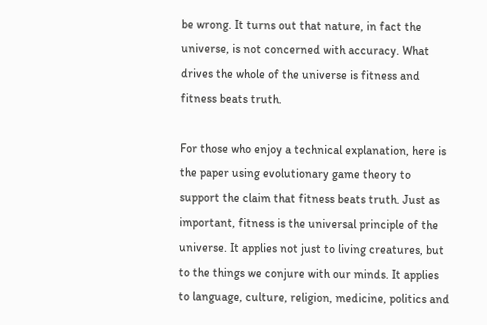be wrong. It turns out that nature, in fact the universe, is not concerned with accuracy. What drives the whole of the universe is fitness and fitness beats truth.

For those who enjoy a technical explanation, here is the paper using evolutionary game theory to support the claim that fitness beats truth. Just as important, fitness is the universal principle of the universe. It applies not just to living creatures, but to the things we conjure with our minds. It applies to language, culture, religion, medicine, politics and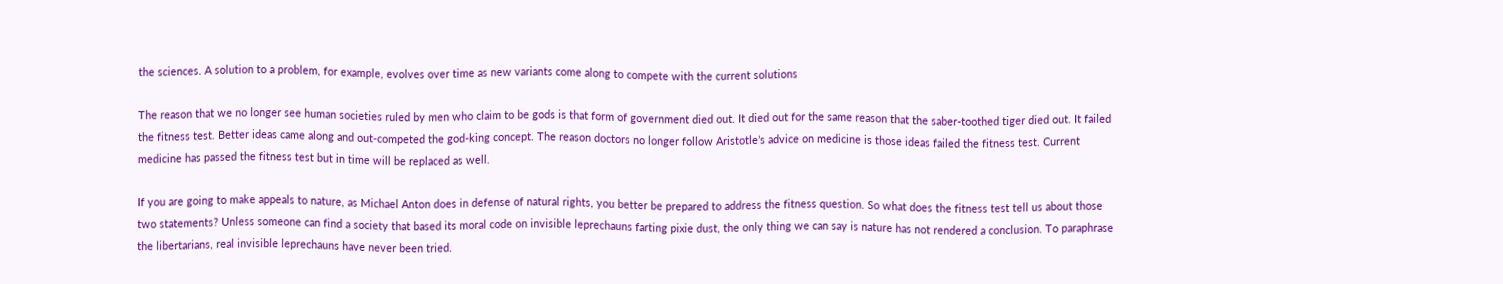the sciences. A solution to a problem, for example, evolves over time as new variants come along to compete with the current solutions

The reason that we no longer see human societies ruled by men who claim to be gods is that form of government died out. It died out for the same reason that the saber-toothed tiger died out. It failed the fitness test. Better ideas came along and out-competed the god-king concept. The reason doctors no longer follow Aristotle’s advice on medicine is those ideas failed the fitness test. Current medicine has passed the fitness test but in time will be replaced as well.

If you are going to make appeals to nature, as Michael Anton does in defense of natural rights, you better be prepared to address the fitness question. So what does the fitness test tell us about those two statements? Unless someone can find a society that based its moral code on invisible leprechauns farting pixie dust, the only thing we can say is nature has not rendered a conclusion. To paraphrase the libertarians, real invisible leprechauns have never been tried.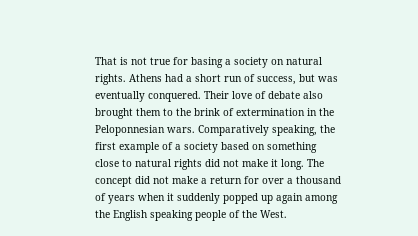That is not true for basing a society on natural rights. Athens had a short run of success, but was eventually conquered. Their love of debate also brought them to the brink of extermination in the Peloponnesian wars. Comparatively speaking, the first example of a society based on something close to natural rights did not make it long. The concept did not make a return for over a thousand of years when it suddenly popped up again among the English speaking people of the West.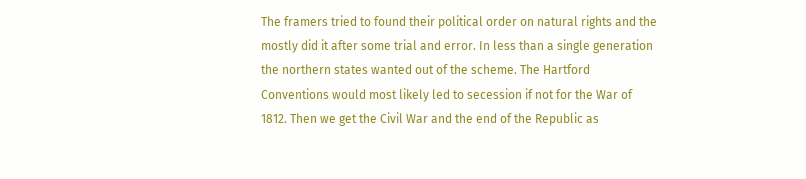The framers tried to found their political order on natural rights and the mostly did it after some trial and error. In less than a single generation the northern states wanted out of the scheme. The Hartford Conventions would most likely led to secession if not for the War of 1812. Then we get the Civil War and the end of the Republic as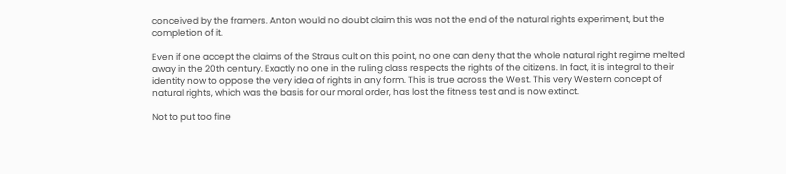conceived by the framers. Anton would no doubt claim this was not the end of the natural rights experiment, but the completion of it.

Even if one accept the claims of the Straus cult on this point, no one can deny that the whole natural right regime melted away in the 20th century. Exactly no one in the ruling class respects the rights of the citizens. In fact, it is integral to their identity now to oppose the very idea of rights in any form. This is true across the West. This very Western concept of natural rights, which was the basis for our moral order, has lost the fitness test and is now extinct.

Not to put too fine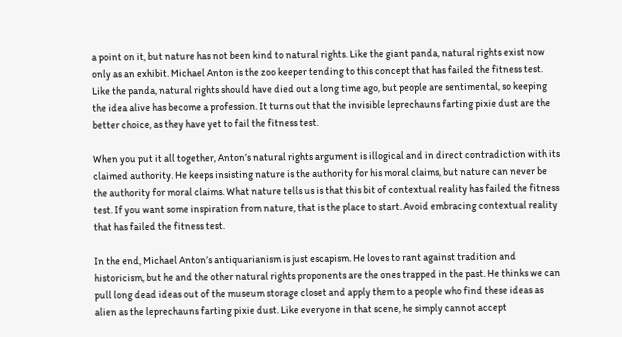a point on it, but nature has not been kind to natural rights. Like the giant panda, natural rights exist now only as an exhibit. Michael Anton is the zoo keeper tending to this concept that has failed the fitness test. Like the panda, natural rights should have died out a long time ago, but people are sentimental, so keeping the idea alive has become a profession. It turns out that the invisible leprechauns farting pixie dust are the better choice, as they have yet to fail the fitness test.

When you put it all together, Anton’s natural rights argument is illogical and in direct contradiction with its claimed authority. He keeps insisting nature is the authority for his moral claims, but nature can never be the authority for moral claims. What nature tells us is that this bit of contextual reality has failed the fitness test. If you want some inspiration from nature, that is the place to start. Avoid embracing contextual reality that has failed the fitness test.

In the end, Michael Anton’s antiquarianism is just escapism. He loves to rant against tradition and historicism, but he and the other natural rights proponents are the ones trapped in the past. He thinks we can pull long dead ideas out of the museum storage closet and apply them to a people who find these ideas as alien as the leprechauns farting pixie dust. Like everyone in that scene, he simply cannot accept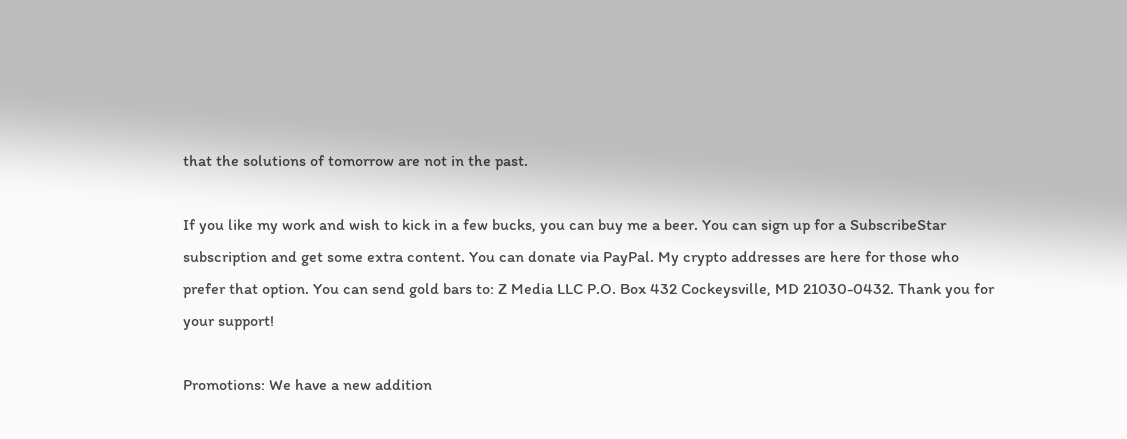that the solutions of tomorrow are not in the past.

If you like my work and wish to kick in a few bucks, you can buy me a beer. You can sign up for a SubscribeStar subscription and get some extra content. You can donate via PayPal. My crypto addresses are here for those who prefer that option. You can send gold bars to: Z Media LLC P.O. Box 432 Cockeysville, MD 21030-0432. Thank you for your support!

Promotions: We have a new addition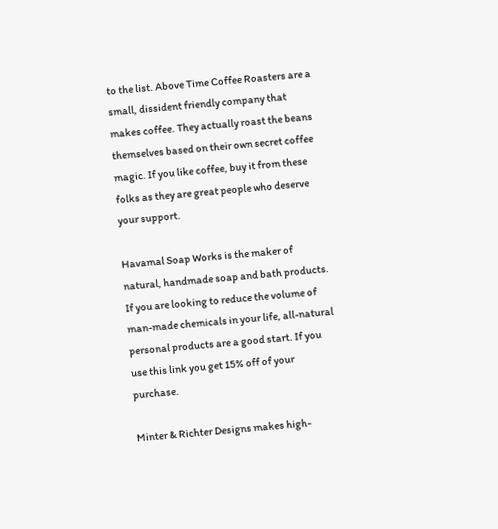to the list. Above Time Coffee Roasters are a small, dissident friendly company that makes coffee. They actually roast the beans themselves based on their own secret coffee magic. If you like coffee, buy it from these folks as they are great people who deserve your support.

Havamal Soap Works is the maker of natural, handmade soap and bath products. If you are looking to reduce the volume of man-made chemicals in your life, all-natural personal products are a good start. If you use this link you get 15% off of your purchase.

Minter & Richter Designs makes high-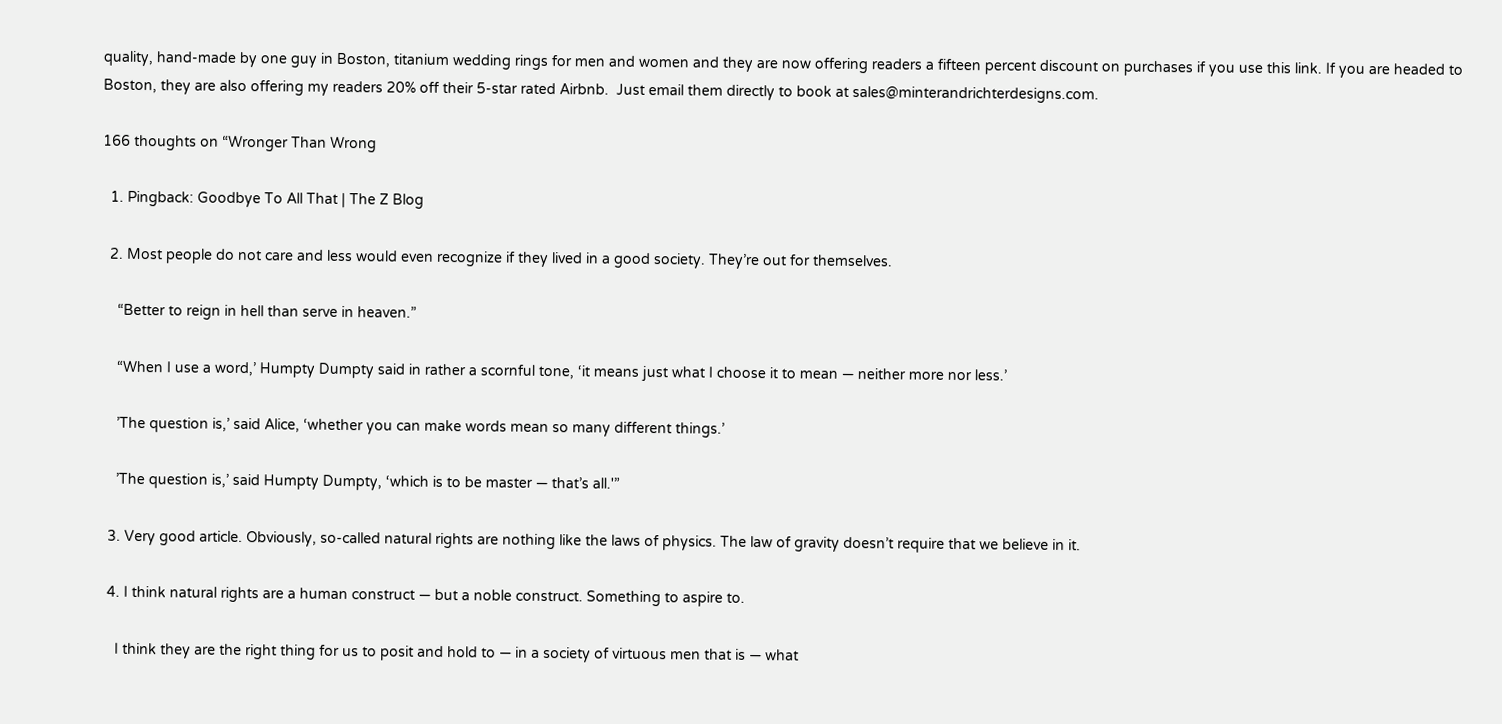quality, hand-made by one guy in Boston, titanium wedding rings for men and women and they are now offering readers a fifteen percent discount on purchases if you use this link. If you are headed to Boston, they are also offering my readers 20% off their 5-star rated Airbnb.  Just email them directly to book at sales@minterandrichterdesigns.com.

166 thoughts on “Wronger Than Wrong

  1. Pingback: Goodbye To All That | The Z Blog

  2. Most people do not care and less would even recognize if they lived in a good society. They’re out for themselves.

    “Better to reign in hell than serve in heaven.”

    “When I use a word,’ Humpty Dumpty said in rather a scornful tone, ‘it means just what I choose it to mean — neither more nor less.’

    ’The question is,’ said Alice, ‘whether you can make words mean so many different things.’

    ’The question is,’ said Humpty Dumpty, ‘which is to be master — that’s all.'”

  3. Very good article. Obviously, so-called natural rights are nothing like the laws of physics. The law of gravity doesn’t require that we believe in it.

  4. I think natural rights are a human construct — but a noble construct. Something to aspire to.

    I think they are the right thing for us to posit and hold to — in a society of virtuous men that is — what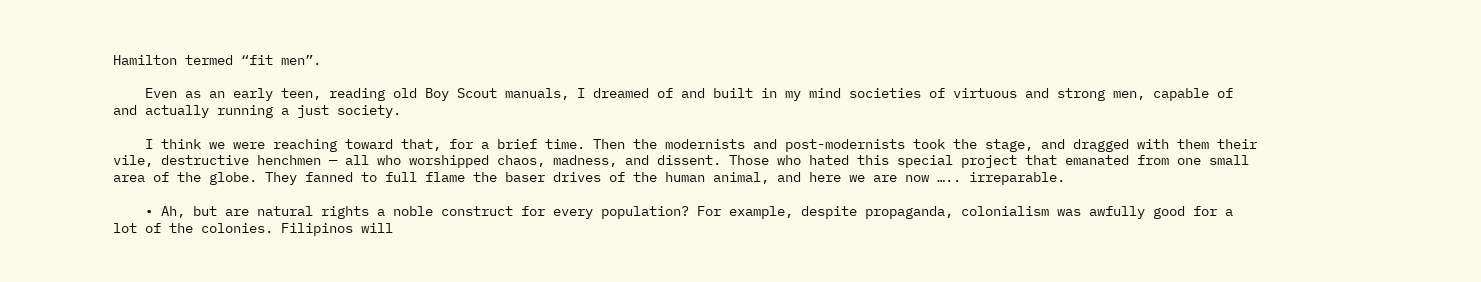Hamilton termed “fit men”.

    Even as an early teen, reading old Boy Scout manuals, I dreamed of and built in my mind societies of virtuous and strong men, capable of and actually running a just society.

    I think we were reaching toward that, for a brief time. Then the modernists and post-modernists took the stage, and dragged with them their vile, destructive henchmen — all who worshipped chaos, madness, and dissent. Those who hated this special project that emanated from one small area of the globe. They fanned to full flame the baser drives of the human animal, and here we are now ….. irreparable.

    • Ah, but are natural rights a noble construct for every population? For example, despite propaganda, colonialism was awfully good for a lot of the colonies. Filipinos will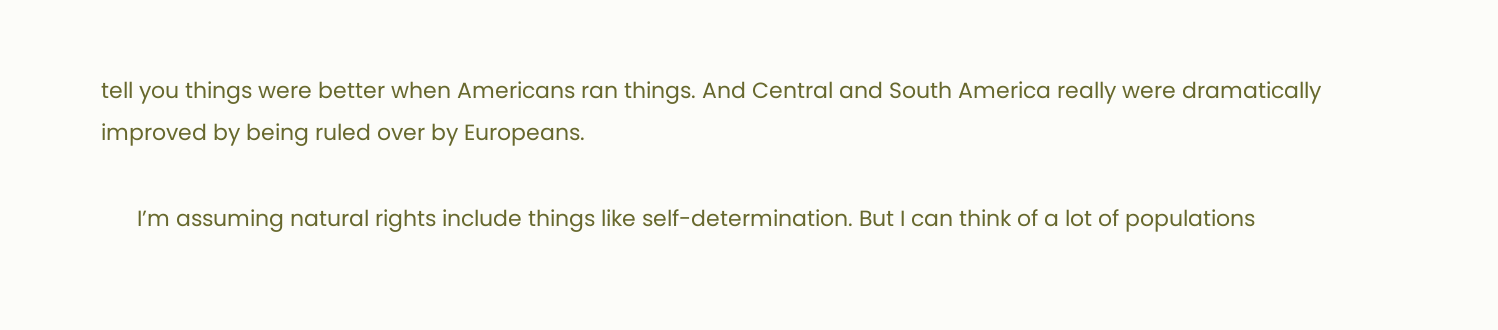tell you things were better when Americans ran things. And Central and South America really were dramatically improved by being ruled over by Europeans.

      I’m assuming natural rights include things like self-determination. But I can think of a lot of populations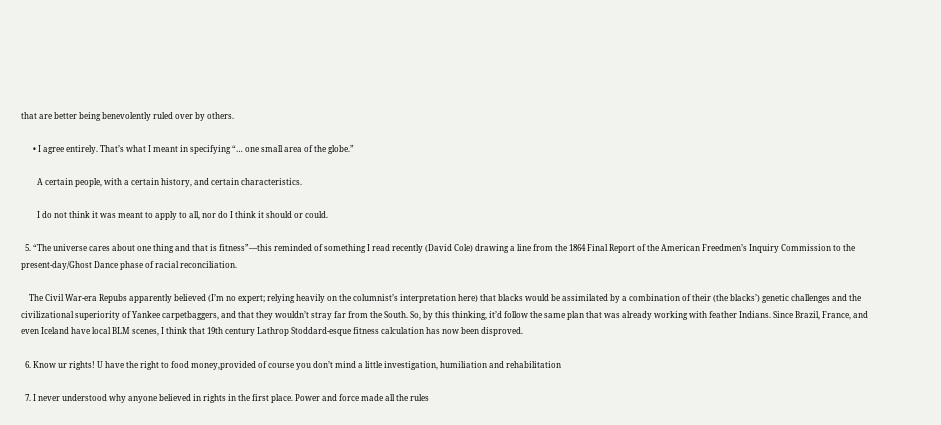that are better being benevolently ruled over by others.

      • I agree entirely. That’s what I meant in specifying “… one small area of the globe.”

        A certain people, with a certain history, and certain characteristics.

        I do not think it was meant to apply to all, nor do I think it should or could.

  5. “The universe cares about one thing and that is fitness”—this reminded of something I read recently (David Cole) drawing a line from the 1864 Final Report of the American Freedmen’s Inquiry Commission to the present-day/Ghost Dance phase of racial reconciliation.

    The Civil War-era Repubs apparently believed (I’m no expert; relying heavily on the columnist’s interpretation here) that blacks would be assimilated by a combination of their (the blacks’) genetic challenges and the civilizational superiority of Yankee carpetbaggers, and that they wouldn’t stray far from the South. So, by this thinking, it’d follow the same plan that was already working with feather Indians. Since Brazil, France, and even Iceland have local BLM scenes, I think that 19th century Lathrop Stoddard-esque fitness calculation has now been disproved.

  6. Know ur rights! U have the right to food money,provided of course you don’t mind a little investigation, humiliation and rehabilitation

  7. I never understood why anyone believed in rights in the first place. Power and force made all the rules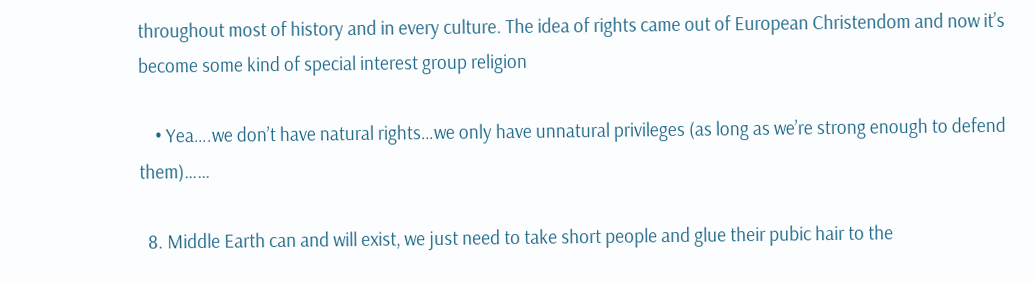throughout most of history and in every culture. The idea of rights came out of European Christendom and now it’s become some kind of special interest group religion

    • Yea….we don’t have natural rights…we only have unnatural privileges (as long as we’re strong enough to defend them)……

  8. Middle Earth can and will exist, we just need to take short people and glue their pubic hair to the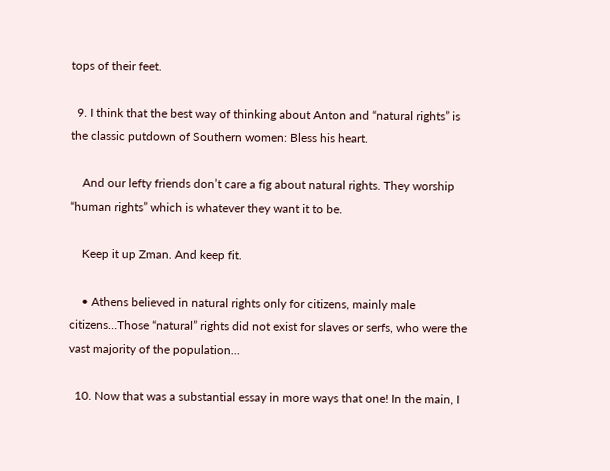tops of their feet.

  9. I think that the best way of thinking about Anton and “natural rights” is the classic putdown of Southern women: Bless his heart.

    And our lefty friends don’t care a fig about natural rights. They worship “human rights” which is whatever they want it to be.

    Keep it up Zman. And keep fit.

    • Athens believed in natural rights only for citizens, mainly male citizens…Those “natural” rights did not exist for slaves or serfs, who were the vast majority of the population…

  10. Now that was a substantial essay in more ways that one! In the main, I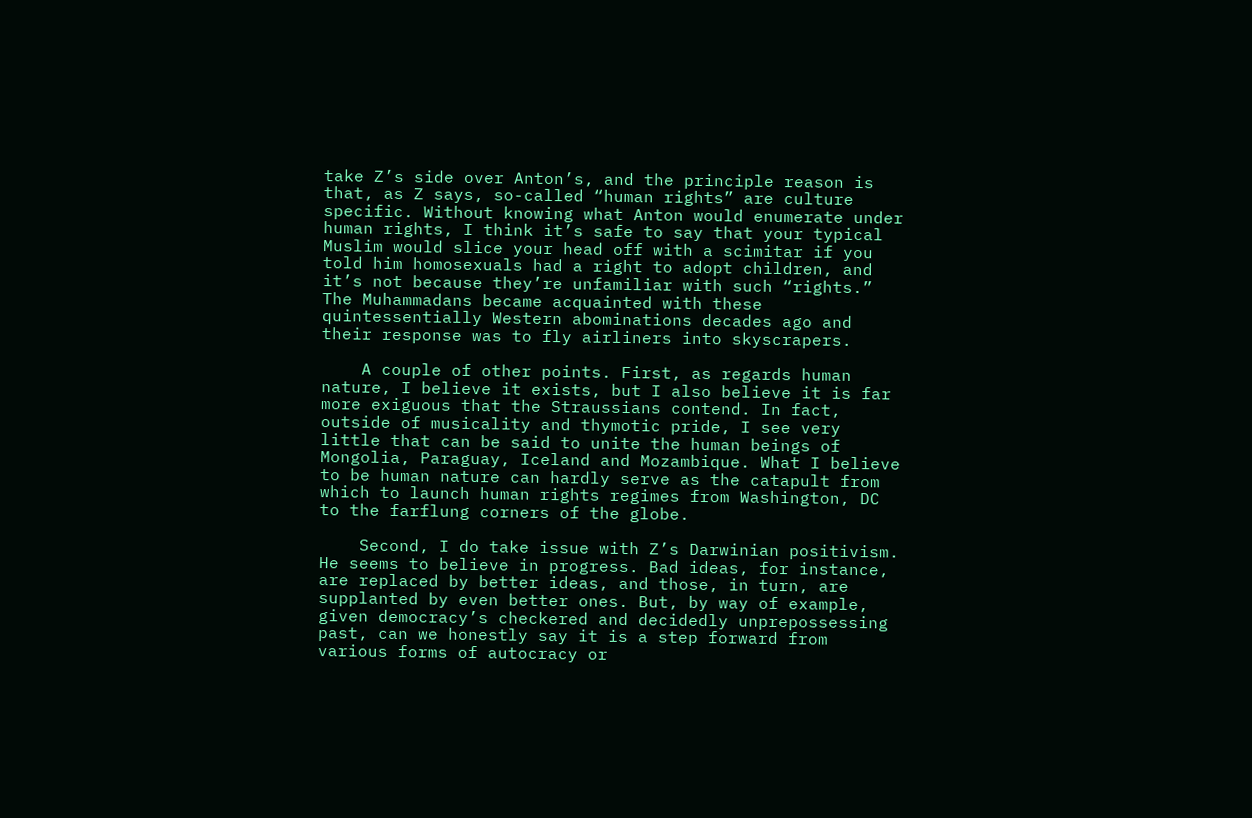take Z’s side over Anton’s, and the principle reason is that, as Z says, so-called “human rights” are culture specific. Without knowing what Anton would enumerate under human rights, I think it’s safe to say that your typical Muslim would slice your head off with a scimitar if you told him homosexuals had a right to adopt children, and it’s not because they’re unfamiliar with such “rights.” The Muhammadans became acquainted with these quintessentially Western abominations decades ago and their response was to fly airliners into skyscrapers.

    A couple of other points. First, as regards human nature, I believe it exists, but I also believe it is far more exiguous that the Straussians contend. In fact, outside of musicality and thymotic pride, I see very little that can be said to unite the human beings of Mongolia, Paraguay, Iceland and Mozambique. What I believe to be human nature can hardly serve as the catapult from which to launch human rights regimes from Washington, DC to the farflung corners of the globe.

    Second, I do take issue with Z’s Darwinian positivism. He seems to believe in progress. Bad ideas, for instance, are replaced by better ideas, and those, in turn, are supplanted by even better ones. But, by way of example, given democracy’s checkered and decidedly unprepossessing past, can we honestly say it is a step forward from various forms of autocracy or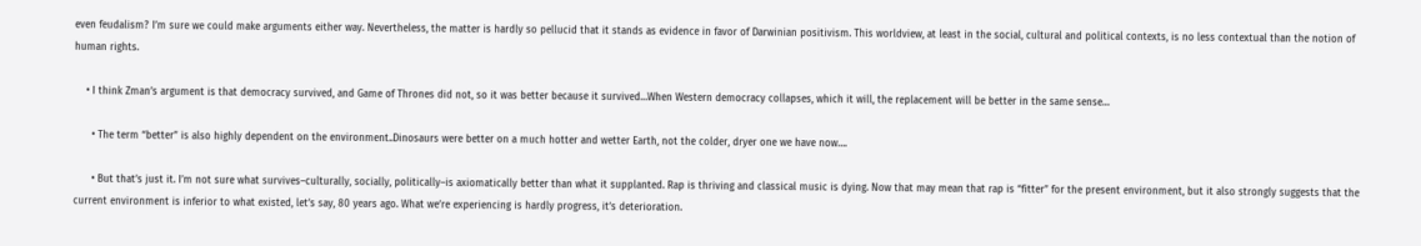even feudalism? I’m sure we could make arguments either way. Nevertheless, the matter is hardly so pellucid that it stands as evidence in favor of Darwinian positivism. This worldview, at least in the social, cultural and political contexts, is no less contextual than the notion of human rights.

    • I think Zman’s argument is that democracy survived, and Game of Thrones did not, so it was better because it survived…When Western democracy collapses, which it will, the replacement will be better in the same sense…

      • The term “better” is also highly dependent on the environment..Dinosaurs were better on a much hotter and wetter Earth, not the colder, dryer one we have now….

      • But that’s just it. I’m not sure what survives–culturally, socially, politically–is axiomatically better than what it supplanted. Rap is thriving and classical music is dying. Now that may mean that rap is “fitter” for the present environment, but it also strongly suggests that the current environment is inferior to what existed, let’s say, 80 years ago. What we’re experiencing is hardly progress, it’s deterioration.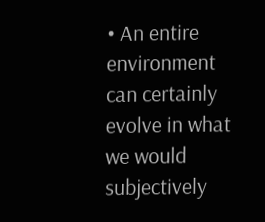• An entire environment can certainly evolve in what we would subjectively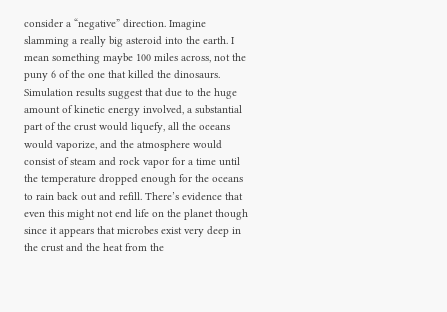consider a “negative” direction. Imagine slamming a really big asteroid into the earth. I mean something maybe 100 miles across, not the puny 6 of the one that killed the dinosaurs. Simulation results suggest that due to the huge amount of kinetic energy involved, a substantial part of the crust would liquefy, all the oceans would vaporize, and the atmosphere would consist of steam and rock vapor for a time until the temperature dropped enough for the oceans to rain back out and refill. There’s evidence that even this might not end life on the planet though since it appears that microbes exist very deep in the crust and the heat from the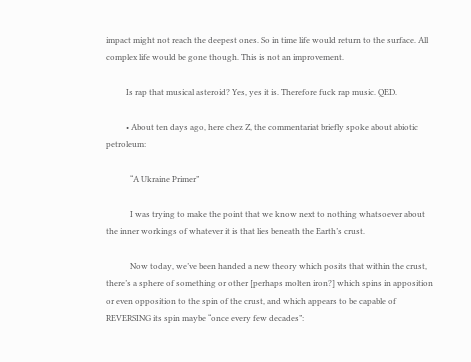impact might not reach the deepest ones. So in time life would return to the surface. All complex life would be gone though. This is not an improvement.

          Is rap that musical asteroid? Yes, yes it is. Therefore fuck rap music. QED.

          • About ten days ago, here chez Z, the commentariat briefly spoke about abiotic petroleum:

            “A Ukraine Primer”

            I was trying to make the point that we know next to nothing whatsoever about the inner workings of whatever it is that lies beneath the Earth’s crust.

            Now today, we’ve been handed a new theory which posits that within the crust, there’s a sphere of something or other [perhaps molten iron?] which spins in apposition or even opposition to the spin of the crust, and which appears to be capable of REVERSING its spin maybe “once every few decades”: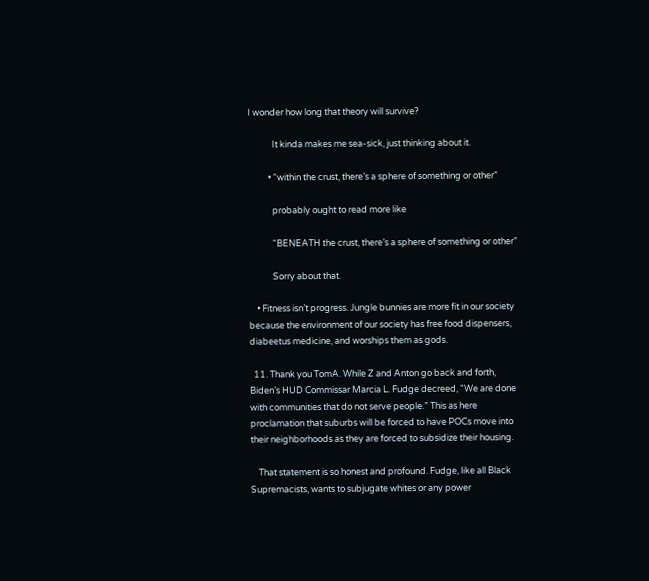I wonder how long that theory will survive?

            It kinda makes me sea-sick, just thinking about it.

          • “within the crust, there’s a sphere of something or other”

            probably ought to read more like

            “BENEATH the crust, there’s a sphere of something or other”

            Sorry about that.

    • Fitness isn’t progress. Jungle bunnies are more fit in our society because the environment of our society has free food dispensers, diabeetus medicine, and worships them as gods.

  11. Thank you TomA. While Z and Anton go back and forth, Biden’s HUD Commissar Marcia L. Fudge decreed, “We are done with communities that do not serve people.” This as here proclamation that suburbs will be forced to have POCs move into their neighborhoods as they are forced to subsidize their housing.

    That statement is so honest and profound. Fudge, like all Black Supremacists, wants to subjugate whites or any power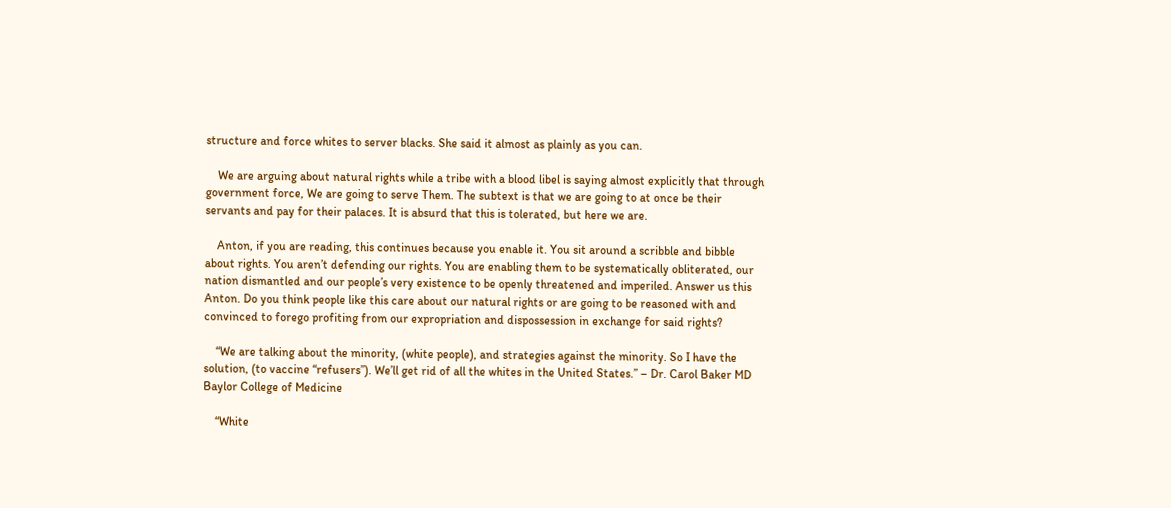structure and force whites to server blacks. She said it almost as plainly as you can.

    We are arguing about natural rights while a tribe with a blood libel is saying almost explicitly that through government force, We are going to serve Them. The subtext is that we are going to at once be their servants and pay for their palaces. It is absurd that this is tolerated, but here we are.

    Anton, if you are reading, this continues because you enable it. You sit around a scribble and bibble about rights. You aren’t defending our rights. You are enabling them to be systematically obliterated, our nation dismantled and our people’s very existence to be openly threatened and imperiled. Answer us this Anton. Do you think people like this care about our natural rights or are going to be reasoned with and convinced to forego profiting from our expropriation and dispossession in exchange for said rights?

    “We are talking about the minority, (white people), and strategies against the minority. So I have the solution, (to vaccine “refusers”). We’ll get rid of all the whites in the United States.” – Dr. Carol Baker MD Baylor College of Medicine

    “White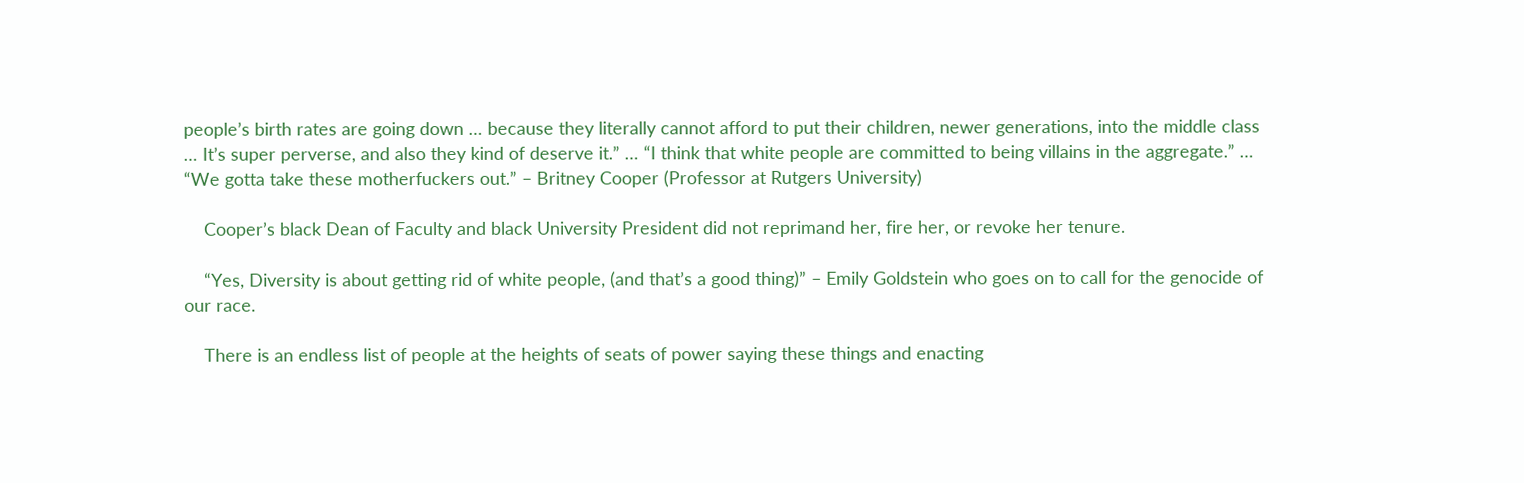people’s birth rates are going down … because they literally cannot afford to put their children, newer generations, into the middle class … It’s super perverse, and also they kind of deserve it.” … “I think that white people are committed to being villains in the aggregate.” … “We gotta take these motherfuckers out.” – Britney Cooper (Professor at Rutgers University)

    Cooper’s black Dean of Faculty and black University President did not reprimand her, fire her, or revoke her tenure.

    “Yes, Diversity is about getting rid of white people, (and that’s a good thing)” – Emily Goldstein who goes on to call for the genocide of our race.

    There is an endless list of people at the heights of seats of power saying these things and enacting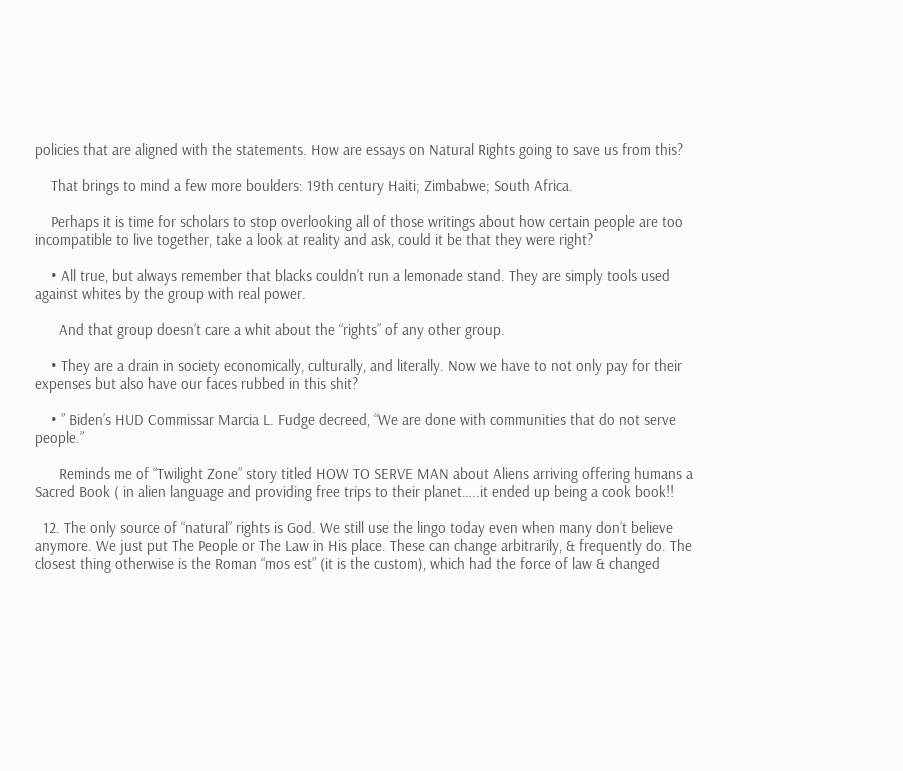policies that are aligned with the statements. How are essays on Natural Rights going to save us from this?

    That brings to mind a few more boulders: 19th century Haiti; Zimbabwe; South Africa.

    Perhaps it is time for scholars to stop overlooking all of those writings about how certain people are too incompatible to live together, take a look at reality and ask, could it be that they were right?

    • All true, but always remember that blacks couldn’t run a lemonade stand. They are simply tools used against whites by the group with real power.

      And that group doesn’t care a whit about the “rights” of any other group.

    • They are a drain in society economically, culturally, and literally. Now we have to not only pay for their expenses but also have our faces rubbed in this shit?

    • ” Biden’s HUD Commissar Marcia L. Fudge decreed, “We are done with communities that do not serve people.”

      Reminds me of “Twilight Zone” story titled HOW TO SERVE MAN about Aliens arriving offering humans a Sacred Book ( in alien language and providing free trips to their planet…..it ended up being a cook book!!

  12. The only source of “natural” rights is God. We still use the lingo today even when many don’t believe anymore. We just put The People or The Law in His place. These can change arbitrarily, & frequently do. The closest thing otherwise is the Roman “mos est” (it is the custom), which had the force of law & changed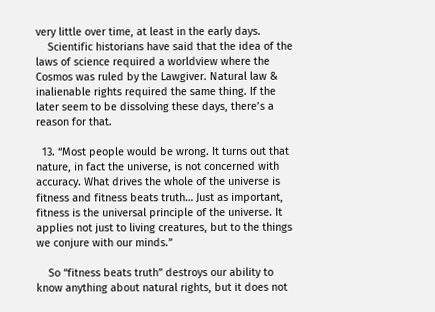very little over time, at least in the early days.
    Scientific historians have said that the idea of the laws of science required a worldview where the Cosmos was ruled by the Lawgiver. Natural law & inalienable rights required the same thing. If the later seem to be dissolving these days, there’s a reason for that.

  13. “Most people would be wrong. It turns out that nature, in fact the universe, is not concerned with accuracy. What drives the whole of the universe is fitness and fitness beats truth… Just as important, fitness is the universal principle of the universe. It applies not just to living creatures, but to the things we conjure with our minds.”

    So “fitness beats truth” destroys our ability to know anything about natural rights, but it does not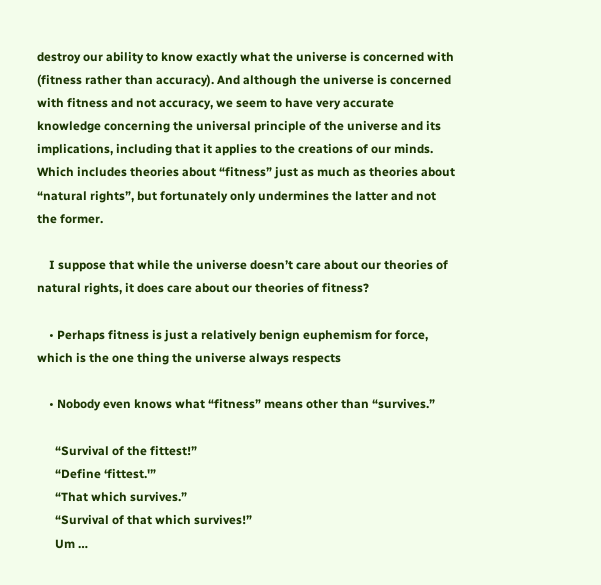destroy our ability to know exactly what the universe is concerned with (fitness rather than accuracy). And although the universe is concerned with fitness and not accuracy, we seem to have very accurate knowledge concerning the universal principle of the universe and its implications, including that it applies to the creations of our minds. Which includes theories about “fitness” just as much as theories about “natural rights”, but fortunately only undermines the latter and not the former.

    I suppose that while the universe doesn’t care about our theories of natural rights, it does care about our theories of fitness?

    • Perhaps fitness is just a relatively benign euphemism for force, which is the one thing the universe always respects

    • Nobody even knows what “fitness” means other than “survives.”

      “Survival of the fittest!”
      “Define ‘fittest.'”
      “That which survives.”
      “Survival of that which survives!”
      Um …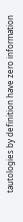tautologies by definition have zero information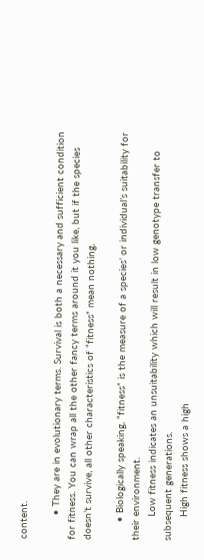content.

        • They are in evolutionary terms. Survival is both a necessary and sufficient condition for fitness. You can wrap all the other fancy terms around it you like, but if the species doesn’t survive, all other characteristics of “fitness” mean nothing.

      • Biologically speaking, “fitness” is the measure of a species’ or individual’s suitability for their environment.
        Low fitness indicates an unsuitability which will result in low genotype transfer to subsequent generations.
        High fitness shows a high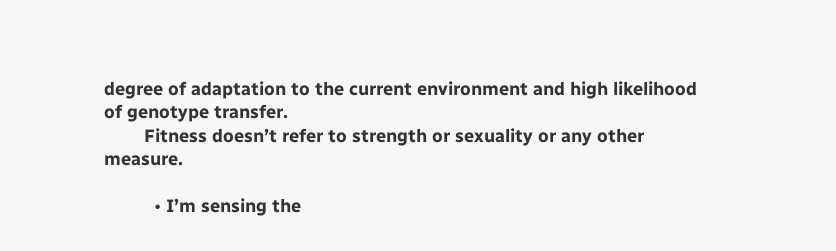degree of adaptation to the current environment and high likelihood of genotype transfer.
        Fitness doesn’t refer to strength or sexuality or any other measure.

          • I’m sensing the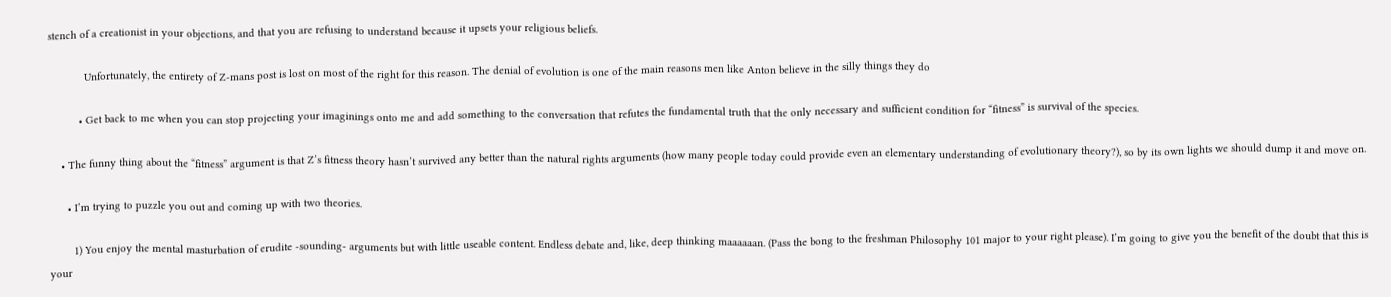stench of a creationist in your objections, and that you are refusing to understand because it upsets your religious beliefs.

            Unfortunately, the entirety of Z-mans post is lost on most of the right for this reason. The denial of evolution is one of the main reasons men like Anton believe in the silly things they do

          • Get back to me when you can stop projecting your imaginings onto me and add something to the conversation that refutes the fundamental truth that the only necessary and sufficient condition for “fitness” is survival of the species.

    • The funny thing about the “fitness” argument is that Z’s fitness theory hasn’t survived any better than the natural rights arguments (how many people today could provide even an elementary understanding of evolutionary theory?), so by its own lights we should dump it and move on.

      • I’m trying to puzzle you out and coming up with two theories.

        1) You enjoy the mental masturbation of erudite -sounding- arguments but with little useable content. Endless debate and, like, deep thinking maaaaaan. (Pass the bong to the freshman Philosophy 101 major to your right please). I’m going to give you the benefit of the doubt that this is your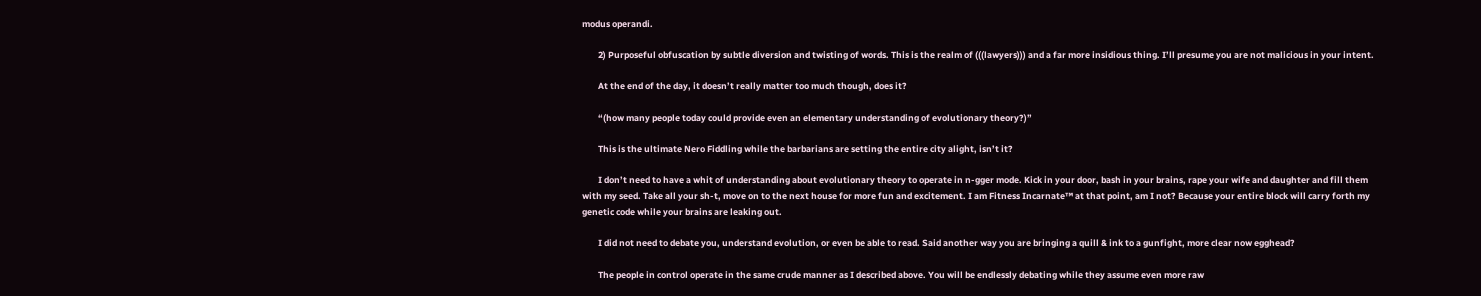modus operandi.

        2) Purposeful obfuscation by subtle diversion and twisting of words. This is the realm of (((lawyers))) and a far more insidious thing. I’ll presume you are not malicious in your intent.

        At the end of the day, it doesn’t really matter too much though, does it?

        “(how many people today could provide even an elementary understanding of evolutionary theory?)”

        This is the ultimate Nero Fiddling while the barbarians are setting the entire city alight, isn’t it?

        I don’t need to have a whit of understanding about evolutionary theory to operate in n-gger mode. Kick in your door, bash in your brains, rape your wife and daughter and fill them with my seed. Take all your sh-t, move on to the next house for more fun and excitement. I am Fitness Incarnate™ at that point, am I not? Because your entire block will carry forth my genetic code while your brains are leaking out.

        I did not need to debate you, understand evolution, or even be able to read. Said another way you are bringing a quill & ink to a gunfight, more clear now egghead?

        The people in control operate in the same crude manner as I described above. You will be endlessly debating while they assume even more raw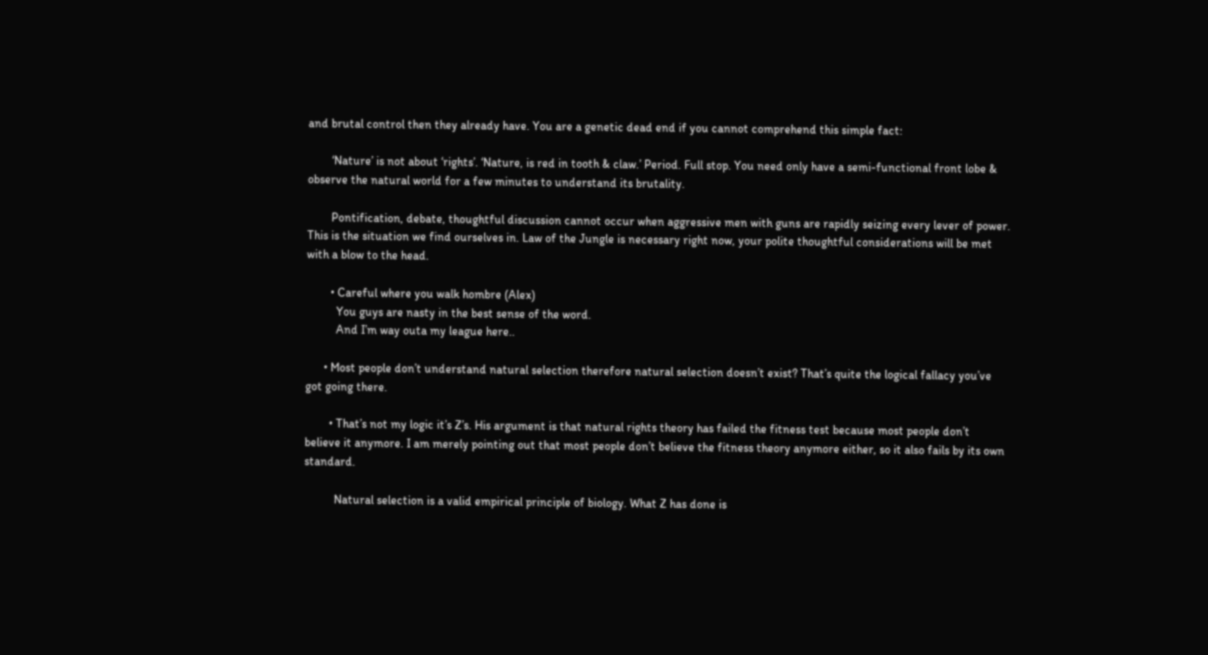and brutal control then they already have. You are a genetic dead end if you cannot comprehend this simple fact:

        ‘Nature’ is not about ‘rights’. ‘Nature, is red in tooth & claw.’ Period. Full stop. You need only have a semi-functional front lobe & observe the natural world for a few minutes to understand its brutality.

        Pontification, debate, thoughtful discussion cannot occur when aggressive men with guns are rapidly seizing every lever of power. This is the situation we find ourselves in. Law of the Jungle is necessary right now, your polite thoughtful considerations will be met with a blow to the head.

        • Careful where you walk hombre (Alex)
          You guys are nasty in the best sense of the word.
          And I’m way outa my league here..

      • Most people don’t understand natural selection therefore natural selection doesn’t exist? That’s quite the logical fallacy you’ve got going there.

        • That’s not my logic it’s Z’s. His argument is that natural rights theory has failed the fitness test because most people don’t believe it anymore. I am merely pointing out that most people don’t believe the fitness theory anymore either, so it also fails by its own standard.

          Natural selection is a valid empirical principle of biology. What Z has done is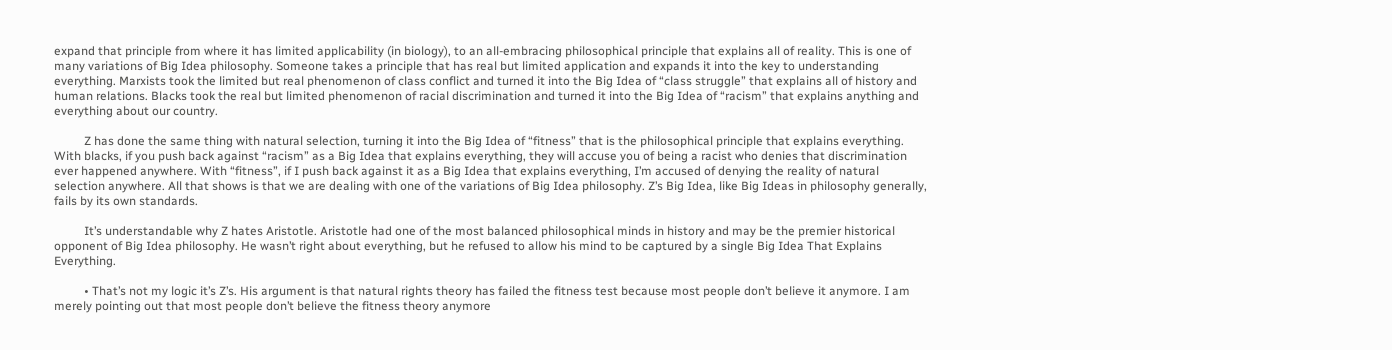expand that principle from where it has limited applicability (in biology), to an all-embracing philosophical principle that explains all of reality. This is one of many variations of Big Idea philosophy. Someone takes a principle that has real but limited application and expands it into the key to understanding everything. Marxists took the limited but real phenomenon of class conflict and turned it into the Big Idea of “class struggle” that explains all of history and human relations. Blacks took the real but limited phenomenon of racial discrimination and turned it into the Big Idea of “racism” that explains anything and everything about our country.

          Z has done the same thing with natural selection, turning it into the Big Idea of “fitness” that is the philosophical principle that explains everything. With blacks, if you push back against “racism” as a Big Idea that explains everything, they will accuse you of being a racist who denies that discrimination ever happened anywhere. With “fitness”, if I push back against it as a Big Idea that explains everything, I’m accused of denying the reality of natural selection anywhere. All that shows is that we are dealing with one of the variations of Big Idea philosophy. Z’s Big Idea, like Big Ideas in philosophy generally, fails by its own standards.

          It’s understandable why Z hates Aristotle. Aristotle had one of the most balanced philosophical minds in history and may be the premier historical opponent of Big Idea philosophy. He wasn’t right about everything, but he refused to allow his mind to be captured by a single Big Idea That Explains Everything.

          • That’s not my logic it’s Z’s. His argument is that natural rights theory has failed the fitness test because most people don’t believe it anymore. I am merely pointing out that most people don’t believe the fitness theory anymore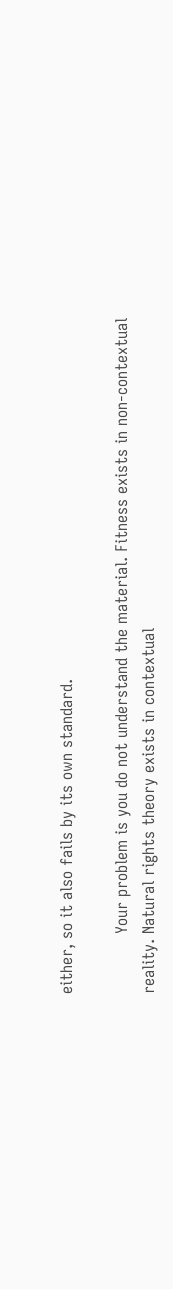either, so it also fails by its own standard.

            Your problem is you do not understand the material. Fitness exists in non-contextual reality. Natural rights theory exists in contextual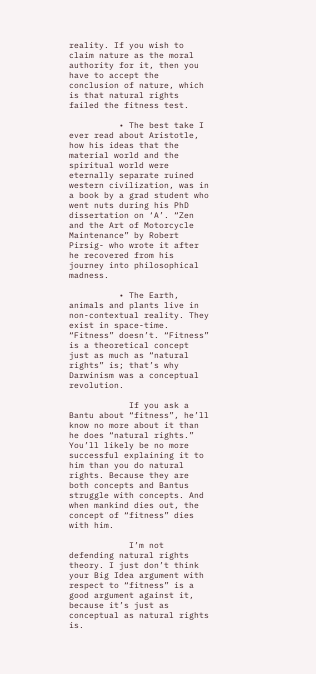reality. If you wish to claim nature as the moral authority for it, then you have to accept the conclusion of nature, which is that natural rights failed the fitness test.

          • The best take I ever read about Aristotle, how his ideas that the material world and the spiritual world were eternally separate ruined western civilization, was in a book by a grad student who went nuts during his PhD dissertation on ‘A’. “Zen and the Art of Motorcycle Maintenance” by Robert Pirsig- who wrote it after he recovered from his journey into philosophical madness.

          • The Earth, animals and plants live in non-contextual reality. They exist in space-time. “Fitness” doesn’t. “Fitness” is a theoretical concept just as much as “natural rights” is; that’s why Darwinism was a conceptual revolution.

            If you ask a Bantu about “fitness”, he’ll know no more about it than he does “natural rights.” You’ll likely be no more successful explaining it to him than you do natural rights. Because they are both concepts and Bantus struggle with concepts. And when mankind dies out, the concept of “fitness” dies with him.

            I’m not defending natural rights theory. I just don’t think your Big Idea argument with respect to “fitness” is a good argument against it, because it’s just as conceptual as natural rights is.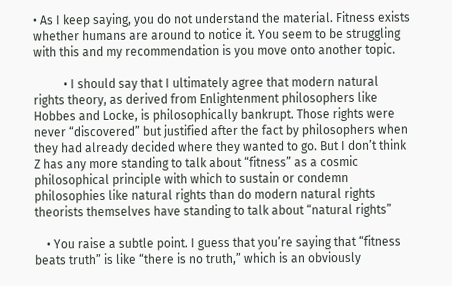• As I keep saying, you do not understand the material. Fitness exists whether humans are around to notice it. You seem to be struggling with this and my recommendation is you move onto another topic.

          • I should say that I ultimately agree that modern natural rights theory, as derived from Enlightenment philosophers like Hobbes and Locke, is philosophically bankrupt. Those rights were never “discovered” but justified after the fact by philosophers when they had already decided where they wanted to go. But I don’t think Z has any more standing to talk about “fitness” as a cosmic philosophical principle with which to sustain or condemn philosophies like natural rights than do modern natural rights theorists themselves have standing to talk about “natural rights”

    • You raise a subtle point. I guess that you’re saying that “fitness beats truth” is like “there is no truth,” which is an obviously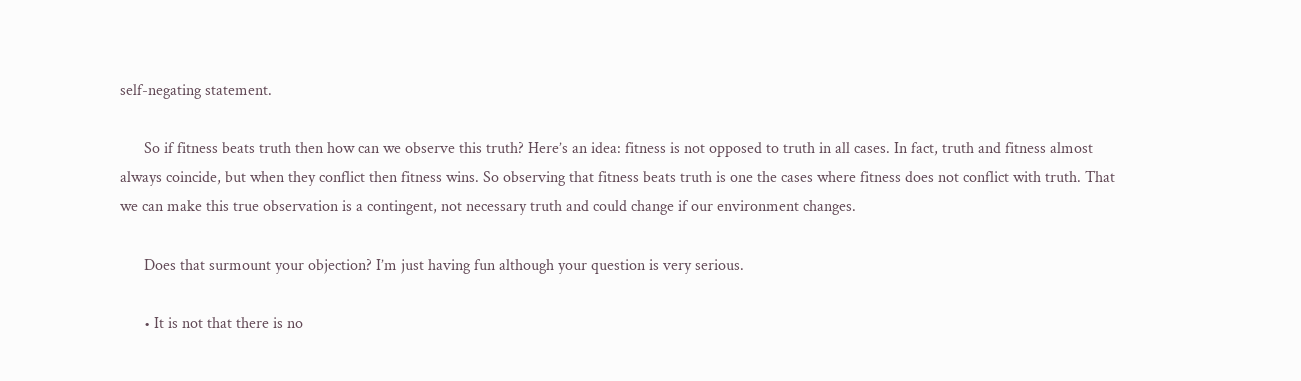self-negating statement.

      So if fitness beats truth then how can we observe this truth? Here’s an idea: fitness is not opposed to truth in all cases. In fact, truth and fitness almost always coincide, but when they conflict then fitness wins. So observing that fitness beats truth is one the cases where fitness does not conflict with truth. That we can make this true observation is a contingent, not necessary truth and could change if our environment changes.

      Does that surmount your objection? I’m just having fun although your question is very serious.

      • It is not that there is no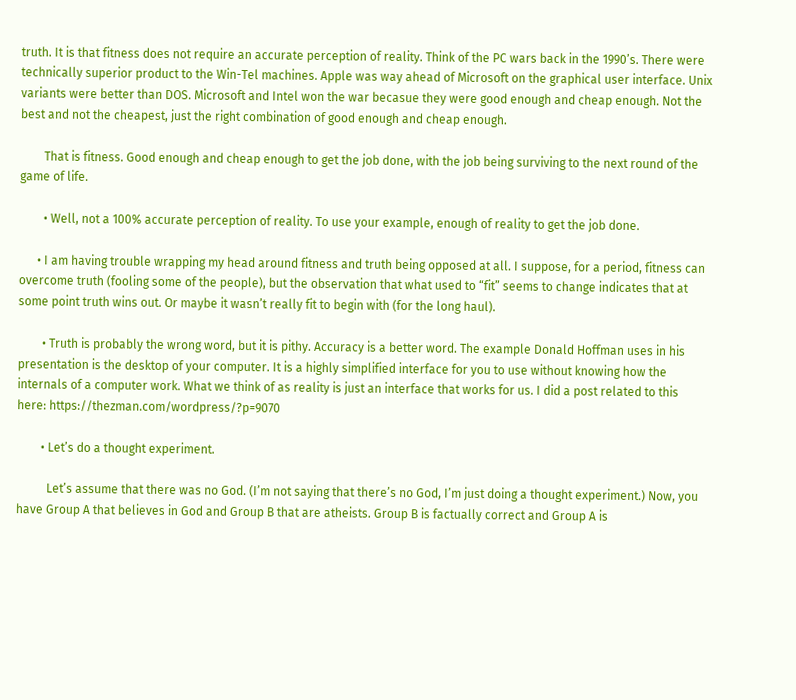truth. It is that fitness does not require an accurate perception of reality. Think of the PC wars back in the 1990’s. There were technically superior product to the Win-Tel machines. Apple was way ahead of Microsoft on the graphical user interface. Unix variants were better than DOS. Microsoft and Intel won the war becasue they were good enough and cheap enough. Not the best and not the cheapest, just the right combination of good enough and cheap enough.

        That is fitness. Good enough and cheap enough to get the job done, with the job being surviving to the next round of the game of life.

        • Well, not a 100% accurate perception of reality. To use your example, enough of reality to get the job done.

      • I am having trouble wrapping my head around fitness and truth being opposed at all. I suppose, for a period, fitness can overcome truth (fooling some of the people), but the observation that what used to “fit” seems to change indicates that at some point truth wins out. Or maybe it wasn’t really fit to begin with (for the long haul).

        • Truth is probably the wrong word, but it is pithy. Accuracy is a better word. The example Donald Hoffman uses in his presentation is the desktop of your computer. It is a highly simplified interface for you to use without knowing how the internals of a computer work. What we think of as reality is just an interface that works for us. I did a post related to this here: https://thezman.com/wordpress/?p=9070

        • Let’s do a thought experiment.

          Let’s assume that there was no God. (I’m not saying that there’s no God, I’m just doing a thought experiment.) Now, you have Group A that believes in God and Group B that are atheists. Group B is factually correct and Group A is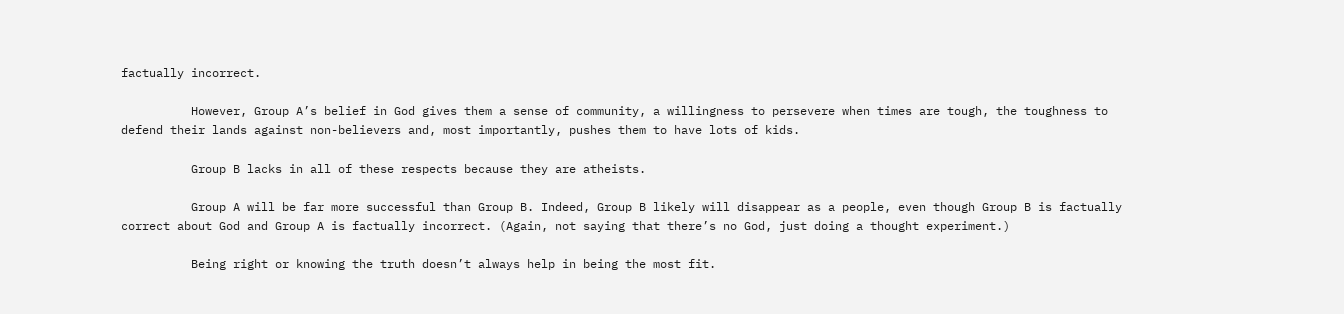factually incorrect.

          However, Group A’s belief in God gives them a sense of community, a willingness to persevere when times are tough, the toughness to defend their lands against non-believers and, most importantly, pushes them to have lots of kids.

          Group B lacks in all of these respects because they are atheists.

          Group A will be far more successful than Group B. Indeed, Group B likely will disappear as a people, even though Group B is factually correct about God and Group A is factually incorrect. (Again, not saying that there’s no God, just doing a thought experiment.)

          Being right or knowing the truth doesn’t always help in being the most fit.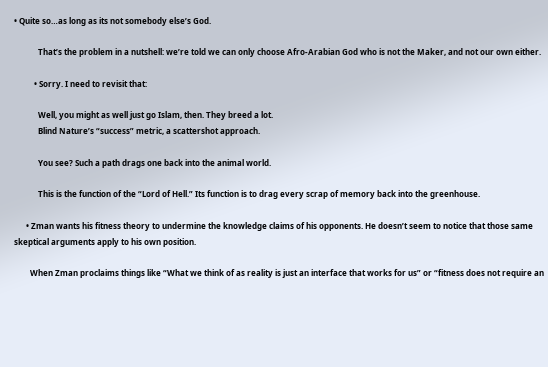• Quite so…as long as its not somebody else’s God.

            That’s the problem in a nutshell: we’re told we can only choose Afro-Arabian God who is not the Maker, and not our own either.

          • Sorry. I need to revisit that:

            Well, you might as well just go Islam, then. They breed a lot.
            Blind Nature’s “success” metric, a scattershot approach.

            You see? Such a path drags one back into the animal world.

            This is the function of the “Lord of Hell.” Its function is to drag every scrap of memory back into the greenhouse.

      • Zman wants his fitness theory to undermine the knowledge claims of his opponents. He doesn’t seem to notice that those same skeptical arguments apply to his own position.

        When Zman proclaims things like “What we think of as reality is just an interface that works for us” or “fitness does not require an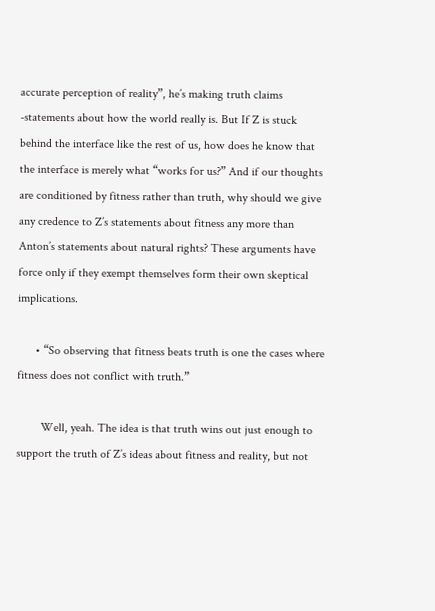accurate perception of reality”, he’s making truth claims -statements about how the world really is. But If Z is stuck behind the interface like the rest of us, how does he know that the interface is merely what “works for us?” And if our thoughts are conditioned by fitness rather than truth, why should we give any credence to Z’s statements about fitness any more than Anton’s statements about natural rights? These arguments have force only if they exempt themselves form their own skeptical implications.

      • “So observing that fitness beats truth is one the cases where fitness does not conflict with truth.”

        Well, yeah. The idea is that truth wins out just enough to support the truth of Z’s ideas about fitness and reality, but not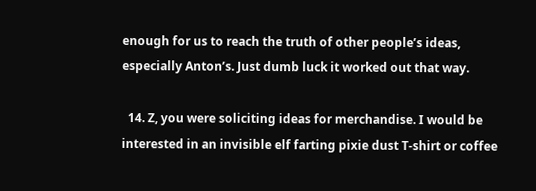enough for us to reach the truth of other people’s ideas, especially Anton’s. Just dumb luck it worked out that way.

  14. Z, you were soliciting ideas for merchandise. I would be interested in an invisible elf farting pixie dust T-shirt or coffee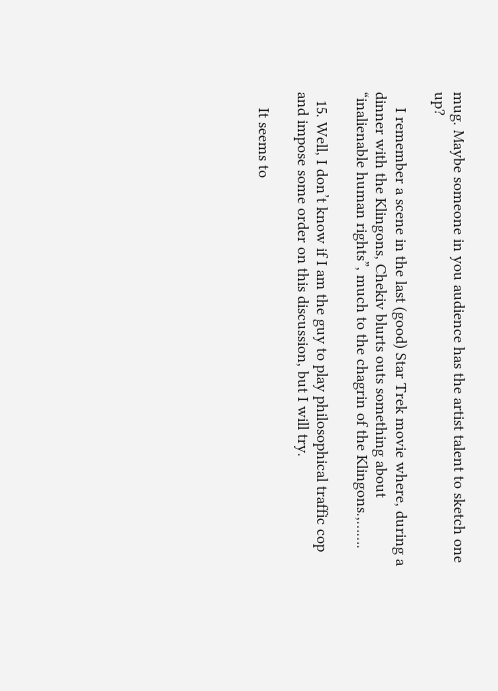mug. Maybe someone in you audience has the artist talent to sketch one up?

    I remember a scene in the last (good) Star Trek movie where, during a dinner with the Klingons, Chekiv blurts outs something about “inalienable human rights”, much to the chagrin of the Klingons.,…….

  15. Well, I don’t know if I am the guy to play philosophical traffic cop and impose some order on this discussion, but I will try.

    It seems to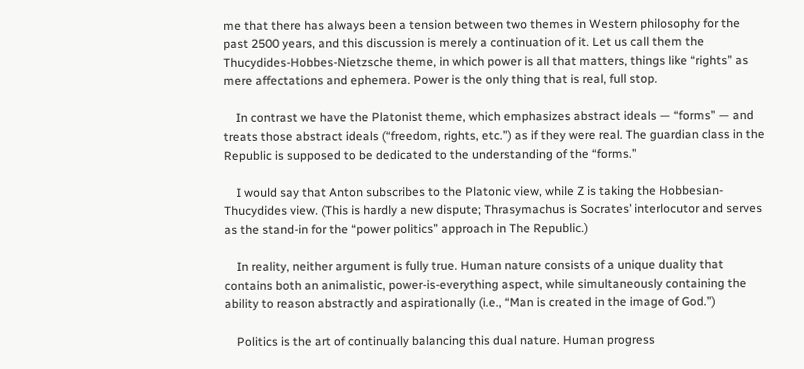me that there has always been a tension between two themes in Western philosophy for the past 2500 years, and this discussion is merely a continuation of it. Let us call them the Thucydides-Hobbes-Nietzsche theme, in which power is all that matters, things like “rights” as mere affectations and ephemera. Power is the only thing that is real, full stop.

    In contrast we have the Platonist theme, which emphasizes abstract ideals — “forms” — and treats those abstract ideals (“freedom, rights, etc.”) as if they were real. The guardian class in the Republic is supposed to be dedicated to the understanding of the “forms.”

    I would say that Anton subscribes to the Platonic view, while Z is taking the Hobbesian-Thucydides view. (This is hardly a new dispute; Thrasymachus is Socrates’ interlocutor and serves as the stand-in for the “power politics” approach in The Republic.)

    In reality, neither argument is fully true. Human nature consists of a unique duality that contains both an animalistic, power-is-everything aspect, while simultaneously containing the ability to reason abstractly and aspirationally (i.e., “Man is created in the image of God.”)

    Politics is the art of continually balancing this dual nature. Human progress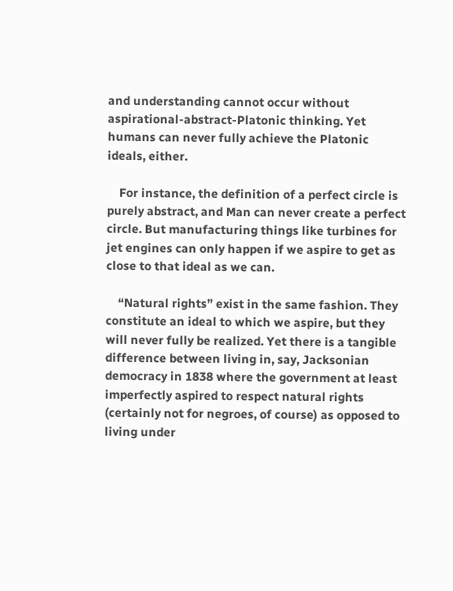and understanding cannot occur without aspirational-abstract-Platonic thinking. Yet humans can never fully achieve the Platonic ideals, either.

    For instance, the definition of a perfect circle is purely abstract, and Man can never create a perfect circle. But manufacturing things like turbines for jet engines can only happen if we aspire to get as close to that ideal as we can.

    “Natural rights” exist in the same fashion. They constitute an ideal to which we aspire, but they will never fully be realized. Yet there is a tangible difference between living in, say, Jacksonian democracy in 1838 where the government at least imperfectly aspired to respect natural rights (certainly not for negroes, of course) as opposed to living under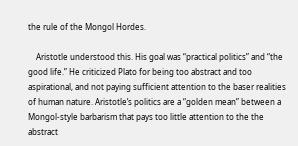the rule of the Mongol Hordes.

    Aristotle understood this. His goal was “practical politics” and “the good life.” He criticized Plato for being too abstract and too aspirational, and not paying sufficient attention to the baser realities of human nature. Aristotle’s politics are a “golden mean” between a Mongol-style barbarism that pays too little attention to the the abstract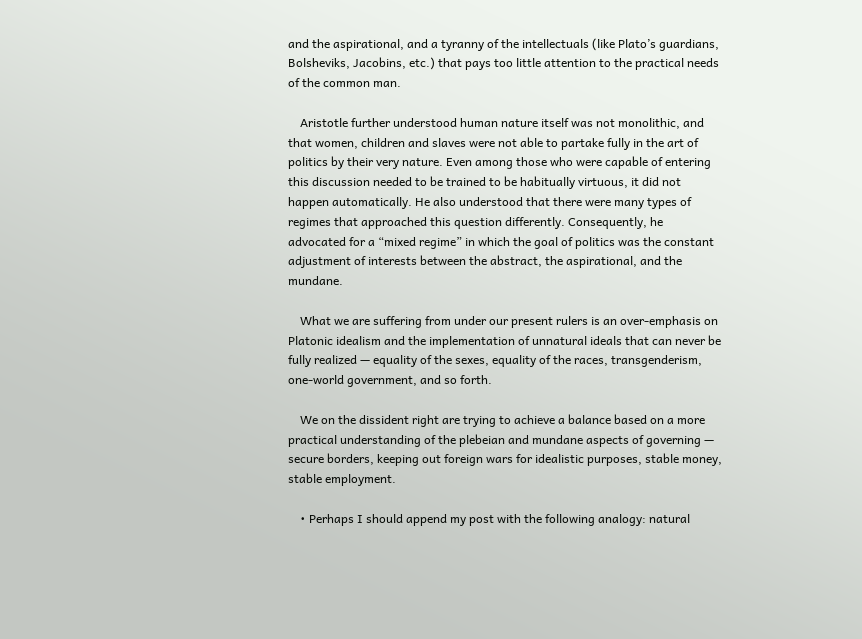and the aspirational, and a tyranny of the intellectuals (like Plato’s guardians, Bolsheviks, Jacobins, etc.) that pays too little attention to the practical needs of the common man.

    Aristotle further understood human nature itself was not monolithic, and that women, children and slaves were not able to partake fully in the art of politics by their very nature. Even among those who were capable of entering this discussion needed to be trained to be habitually virtuous, it did not happen automatically. He also understood that there were many types of regimes that approached this question differently. Consequently, he advocated for a “mixed regime” in which the goal of politics was the constant adjustment of interests between the abstract, the aspirational, and the mundane.

    What we are suffering from under our present rulers is an over-emphasis on Platonic idealism and the implementation of unnatural ideals that can never be fully realized — equality of the sexes, equality of the races, transgenderism, one-world government, and so forth.

    We on the dissident right are trying to achieve a balance based on a more practical understanding of the plebeian and mundane aspects of governing — secure borders, keeping out foreign wars for idealistic purposes, stable money, stable employment.

    • Perhaps I should append my post with the following analogy: natural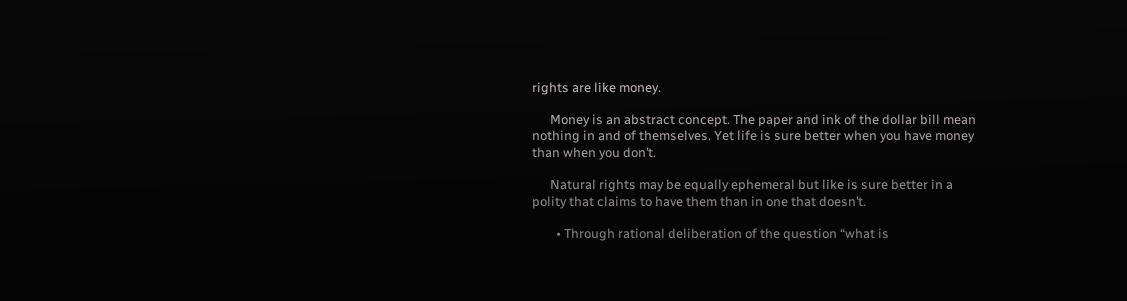rights are like money.

      Money is an abstract concept. The paper and ink of the dollar bill mean nothing in and of themselves. Yet life is sure better when you have money than when you don’t.

      Natural rights may be equally ephemeral but like is sure better in a polity that claims to have them than in one that doesn’t.

        • Through rational deliberation of the question “what is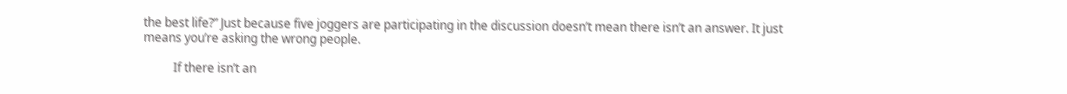the best life?” Just because five joggers are participating in the discussion doesn’t mean there isn’t an answer. It just means you’re asking the wrong people.

          If there isn’t an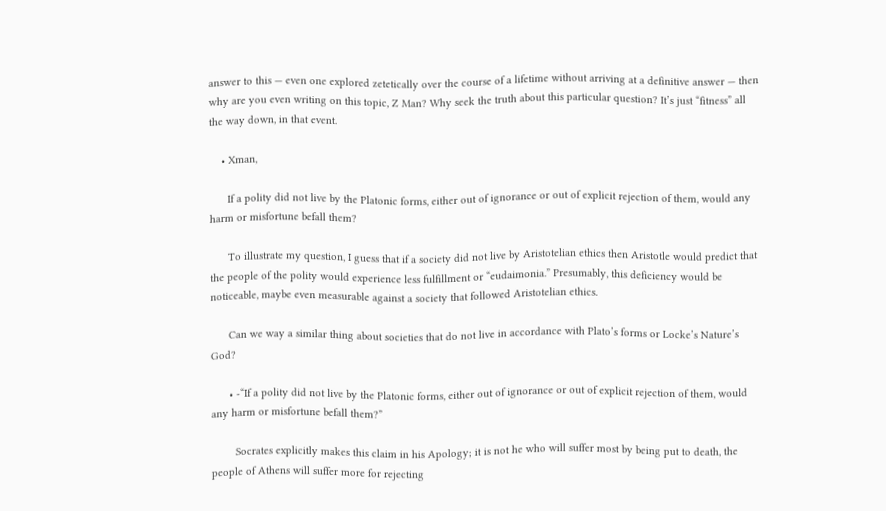answer to this — even one explored zetetically over the course of a lifetime without arriving at a definitive answer — then why are you even writing on this topic, Z Man? Why seek the truth about this particular question? It’s just “fitness” all the way down, in that event.

    • Xman,

      If a polity did not live by the Platonic forms, either out of ignorance or out of explicit rejection of them, would any harm or misfortune befall them?

      To illustrate my question, I guess that if a society did not live by Aristotelian ethics then Aristotle would predict that the people of the polity would experience less fulfillment or “eudaimonia.” Presumably, this deficiency would be noticeable, maybe even measurable against a society that followed Aristotelian ethics.

      Can we way a similar thing about societies that do not live in accordance with Plato’s forms or Locke’s Nature’s God?

      • -“If a polity did not live by the Platonic forms, either out of ignorance or out of explicit rejection of them, would any harm or misfortune befall them?”

        Socrates explicitly makes this claim in his Apology; it is not he who will suffer most by being put to death, the people of Athens will suffer more for rejecting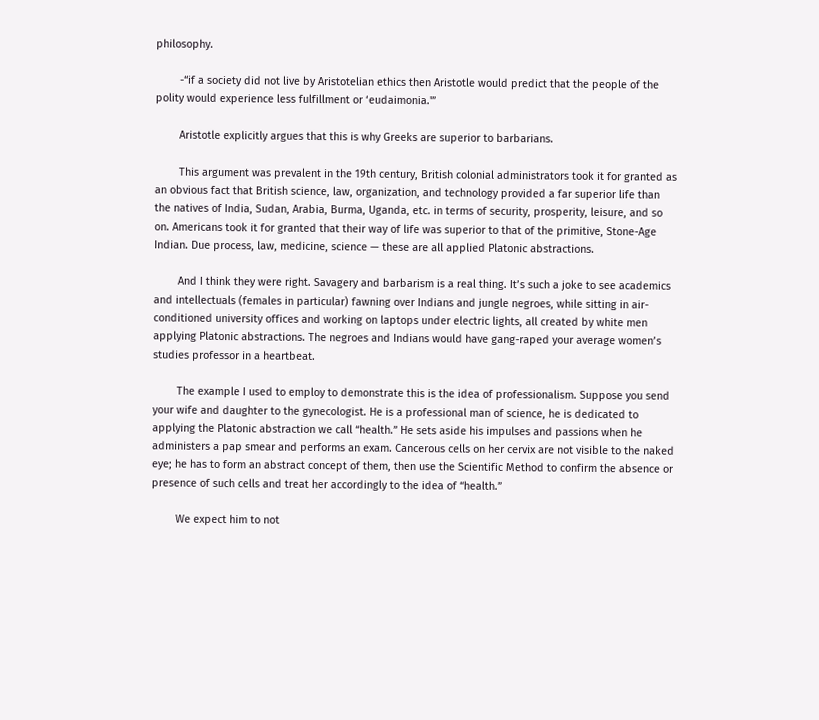philosophy.

        -“if a society did not live by Aristotelian ethics then Aristotle would predict that the people of the polity would experience less fulfillment or ‘eudaimonia.'”

        Aristotle explicitly argues that this is why Greeks are superior to barbarians.

        This argument was prevalent in the 19th century, British colonial administrators took it for granted as an obvious fact that British science, law, organization, and technology provided a far superior life than the natives of India, Sudan, Arabia, Burma, Uganda, etc. in terms of security, prosperity, leisure, and so on. Americans took it for granted that their way of life was superior to that of the primitive, Stone-Age Indian. Due process, law, medicine, science — these are all applied Platonic abstractions.

        And I think they were right. Savagery and barbarism is a real thing. It’s such a joke to see academics and intellectuals (females in particular) fawning over Indians and jungle negroes, while sitting in air-conditioned university offices and working on laptops under electric lights, all created by white men applying Platonic abstractions. The negroes and Indians would have gang-raped your average women’s studies professor in a heartbeat.

        The example I used to employ to demonstrate this is the idea of professionalism. Suppose you send your wife and daughter to the gynecologist. He is a professional man of science, he is dedicated to applying the Platonic abstraction we call “health.” He sets aside his impulses and passions when he administers a pap smear and performs an exam. Cancerous cells on her cervix are not visible to the naked eye; he has to form an abstract concept of them, then use the Scientific Method to confirm the absence or presence of such cells and treat her accordingly to the idea of “health.”

        We expect him to not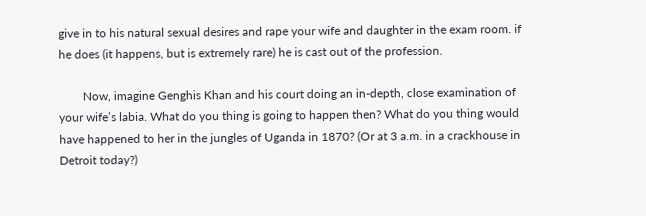give in to his natural sexual desires and rape your wife and daughter in the exam room. if he does (it happens, but is extremely rare) he is cast out of the profession.

        Now, imagine Genghis Khan and his court doing an in-depth, close examination of your wife’s labia. What do you thing is going to happen then? What do you thing would have happened to her in the jungles of Uganda in 1870? (Or at 3 a.m. in a crackhouse in Detroit today?)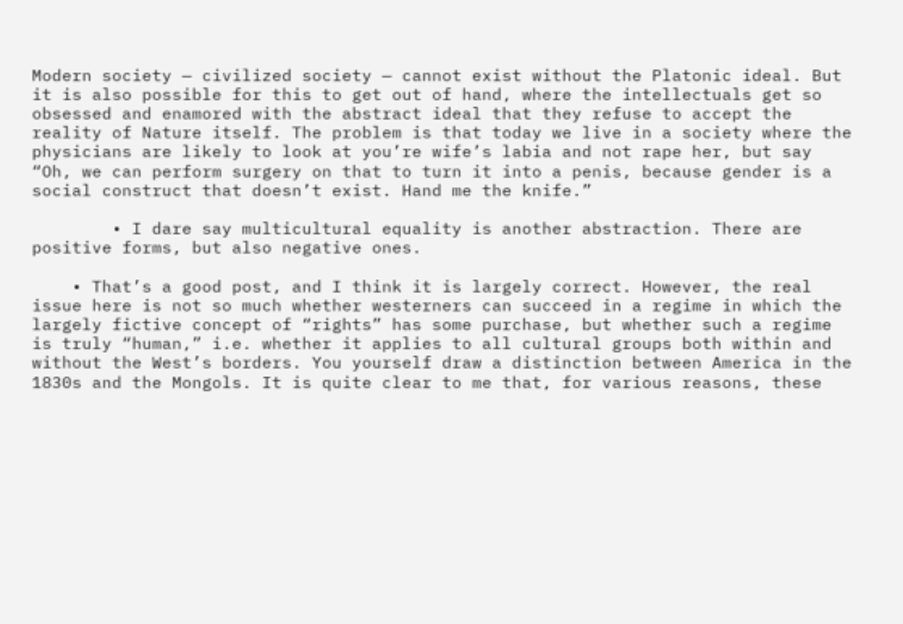Modern society — civilized society — cannot exist without the Platonic ideal. But it is also possible for this to get out of hand, where the intellectuals get so obsessed and enamored with the abstract ideal that they refuse to accept the reality of Nature itself. The problem is that today we live in a society where the physicians are likely to look at you’re wife’s labia and not rape her, but say “Oh, we can perform surgery on that to turn it into a penis, because gender is a social construct that doesn’t exist. Hand me the knife.”

        • I dare say multicultural equality is another abstraction. There are positive forms, but also negative ones.

    • That’s a good post, and I think it is largely correct. However, the real issue here is not so much whether westerners can succeed in a regime in which the largely fictive concept of “rights” has some purchase, but whether such a regime is truly “human,” i.e. whether it applies to all cultural groups both within and without the West’s borders. You yourself draw a distinction between America in the 1830s and the Mongols. It is quite clear to me that, for various reasons, these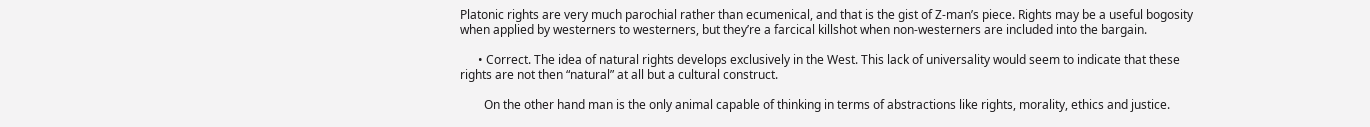Platonic rights are very much parochial rather than ecumenical, and that is the gist of Z-man’s piece. Rights may be a useful bogosity when applied by westerners to westerners, but they’re a farcical killshot when non-westerners are included into the bargain.

      • Correct. The idea of natural rights develops exclusively in the West. This lack of universality would seem to indicate that these rights are not then “natural” at all but a cultural construct.

        On the other hand man is the only animal capable of thinking in terms of abstractions like rights, morality, ethics and justice.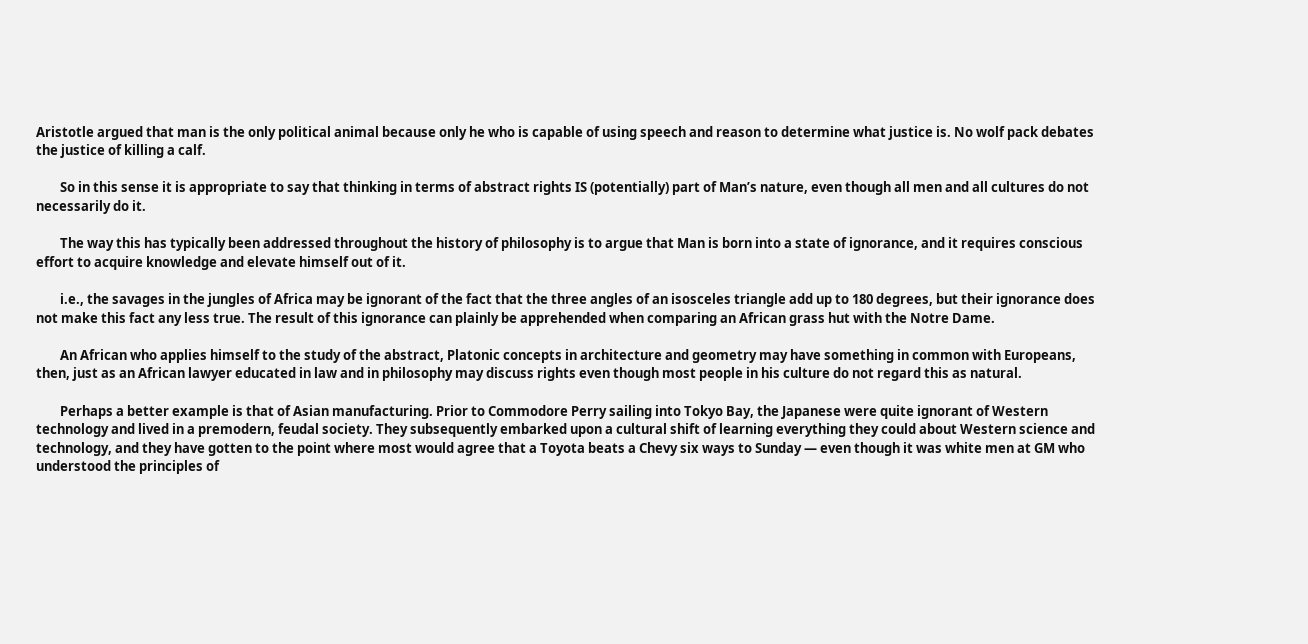Aristotle argued that man is the only political animal because only he who is capable of using speech and reason to determine what justice is. No wolf pack debates the justice of killing a calf.

        So in this sense it is appropriate to say that thinking in terms of abstract rights IS (potentially) part of Man’s nature, even though all men and all cultures do not necessarily do it.

        The way this has typically been addressed throughout the history of philosophy is to argue that Man is born into a state of ignorance, and it requires conscious effort to acquire knowledge and elevate himself out of it.

        i.e., the savages in the jungles of Africa may be ignorant of the fact that the three angles of an isosceles triangle add up to 180 degrees, but their ignorance does not make this fact any less true. The result of this ignorance can plainly be apprehended when comparing an African grass hut with the Notre Dame.

        An African who applies himself to the study of the abstract, Platonic concepts in architecture and geometry may have something in common with Europeans, then, just as an African lawyer educated in law and in philosophy may discuss rights even though most people in his culture do not regard this as natural.

        Perhaps a better example is that of Asian manufacturing. Prior to Commodore Perry sailing into Tokyo Bay, the Japanese were quite ignorant of Western technology and lived in a premodern, feudal society. They subsequently embarked upon a cultural shift of learning everything they could about Western science and technology, and they have gotten to the point where most would agree that a Toyota beats a Chevy six ways to Sunday — even though it was white men at GM who understood the principles of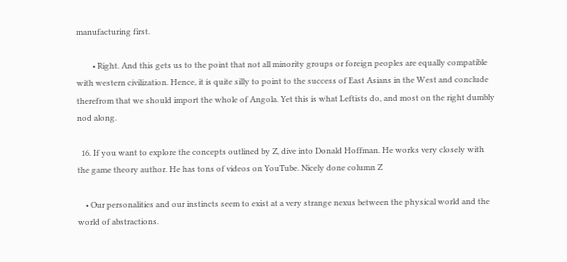manufacturing first.

        • Right. And this gets us to the point that not all minority groups or foreign peoples are equally compatible with western civilization. Hence, it is quite silly to point to the success of East Asians in the West and conclude therefrom that we should import the whole of Angola. Yet this is what Leftists do, and most on the right dumbly nod along.

  16. If you want to explore the concepts outlined by Z, dive into Donald Hoffman. He works very closely with the game theory author. He has tons of videos on YouTube. Nicely done column Z

    • Our personalities and our instincts seem to exist at a very strange nexus between the physical world and the world of abstractions.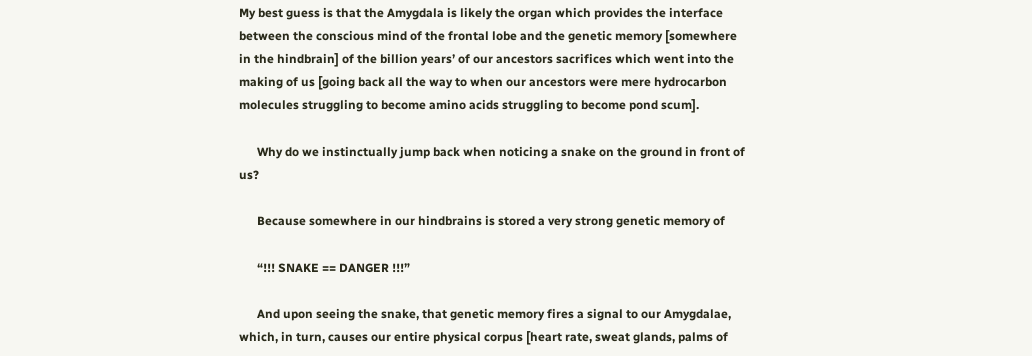My best guess is that the Amygdala is likely the organ which provides the interface between the conscious mind of the frontal lobe and the genetic memory [somewhere in the hindbrain] of the billion years’ of our ancestors sacrifices which went into the making of us [going back all the way to when our ancestors were mere hydrocarbon molecules struggling to become amino acids struggling to become pond scum].

      Why do we instinctually jump back when noticing a snake on the ground in front of us?

      Because somewhere in our hindbrains is stored a very strong genetic memory of

      “!!! SNAKE == DANGER !!!”

      And upon seeing the snake, that genetic memory fires a signal to our Amygdalae, which, in turn, causes our entire physical corpus [heart rate, sweat glands, palms of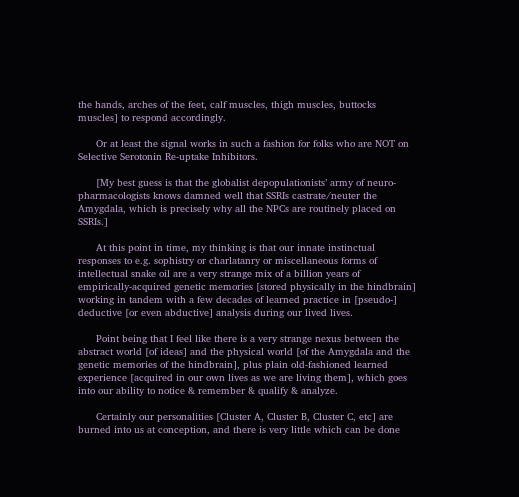the hands, arches of the feet, calf muscles, thigh muscles, buttocks muscles] to respond accordingly.

      Or at least the signal works in such a fashion for folks who are NOT on Selective Serotonin Re-uptake Inhibitors.

      [My best guess is that the globalist depopulationists’ army of neuro-pharmacologists knows damned well that SSRIs castrate/neuter the Amygdala, which is precisely why all the NPCs are routinely placed on SSRIs.]

      At this point in time, my thinking is that our innate instinctual responses to e.g. sophistry or charlatanry or miscellaneous forms of intellectual snake oil are a very strange mix of a billion years of empirically-acquired genetic memories [stored physically in the hindbrain] working in tandem with a few decades of learned practice in [pseudo-] deductive [or even abductive] analysis during our lived lives.

      Point being that I feel like there is a very strange nexus between the abstract world [of ideas] and the physical world [of the Amygdala and the genetic memories of the hindbrain], plus plain old-fashioned learned experience [acquired in our own lives as we are living them], which goes into our ability to notice & remember & qualify & analyze.

      Certainly our personalities [Cluster A, Cluster B, Cluster C, etc] are burned into us at conception, and there is very little which can be done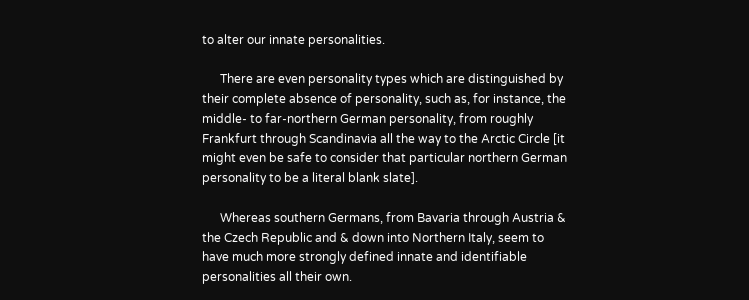to alter our innate personalities.

      There are even personality types which are distinguished by their complete absence of personality, such as, for instance, the middle- to far-northern German personality, from roughly Frankfurt through Scandinavia all the way to the Arctic Circle [it might even be safe to consider that particular northern German personality to be a literal blank slate].

      Whereas southern Germans, from Bavaria through Austria & the Czech Republic and & down into Northern Italy, seem to have much more strongly defined innate and identifiable personalities all their own.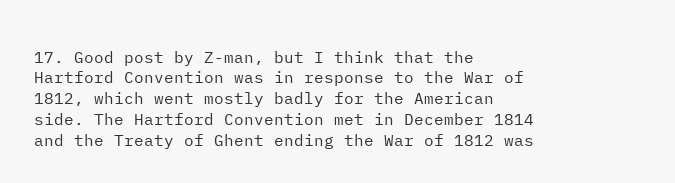17. Good post by Z-man, but I think that the Hartford Convention was in response to the War of 1812, which went mostly badly for the American side. The Hartford Convention met in December 1814 and the Treaty of Ghent ending the War of 1812 was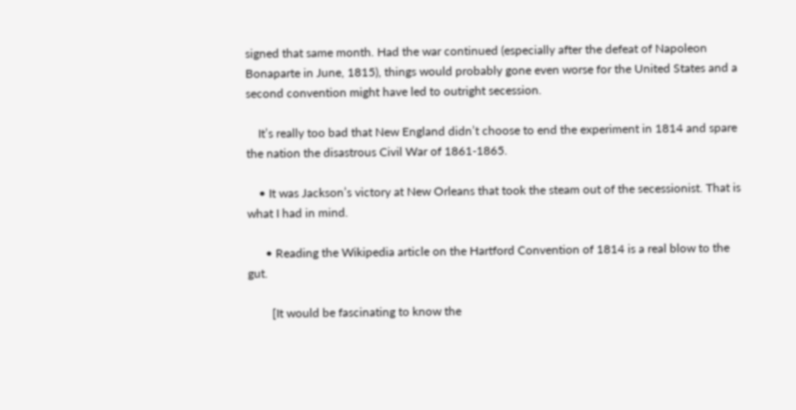signed that same month. Had the war continued (especially after the defeat of Napoleon Bonaparte in June, 1815), things would probably gone even worse for the United States and a second convention might have led to outright secession.

    It’s really too bad that New England didn’t choose to end the experiment in 1814 and spare the nation the disastrous Civil War of 1861-1865.

    • It was Jackson’s victory at New Orleans that took the steam out of the secessionist. That is what I had in mind.

      • Reading the Wikipedia article on the Hartford Convention of 1814 is a real blow to the gut.

        [It would be fascinating to know the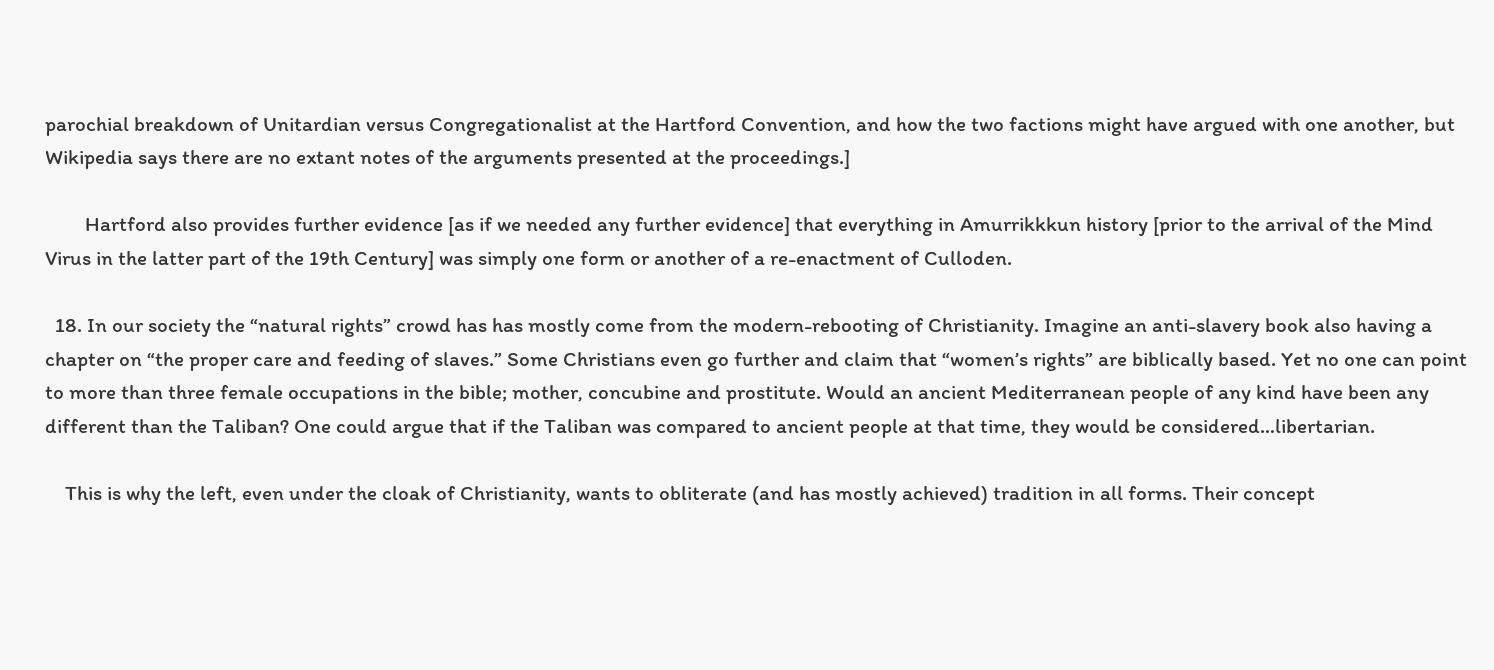parochial breakdown of Unitardian versus Congregationalist at the Hartford Convention, and how the two factions might have argued with one another, but Wikipedia says there are no extant notes of the arguments presented at the proceedings.]

        Hartford also provides further evidence [as if we needed any further evidence] that everything in Amurrikkkun history [prior to the arrival of the Mind Virus in the latter part of the 19th Century] was simply one form or another of a re-enactment of Culloden.

  18. In our society the “natural rights” crowd has has mostly come from the modern-rebooting of Christianity. Imagine an anti-slavery book also having a chapter on “the proper care and feeding of slaves.” Some Christians even go further and claim that “women’s rights” are biblically based. Yet no one can point to more than three female occupations in the bible; mother, concubine and prostitute. Would an ancient Mediterranean people of any kind have been any different than the Taliban? One could argue that if the Taliban was compared to ancient people at that time, they would be considered…libertarian.

    This is why the left, even under the cloak of Christianity, wants to obliterate (and has mostly achieved) tradition in all forms. Their concept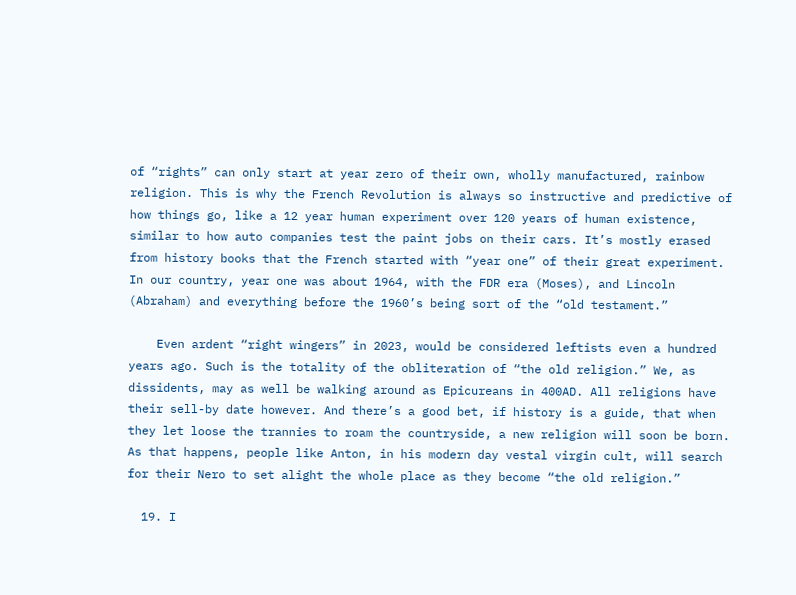of “rights” can only start at year zero of their own, wholly manufactured, rainbow religion. This is why the French Revolution is always so instructive and predictive of how things go, like a 12 year human experiment over 120 years of human existence, similar to how auto companies test the paint jobs on their cars. It’s mostly erased from history books that the French started with “year one” of their great experiment. In our country, year one was about 1964, with the FDR era (Moses), and Lincoln (Abraham) and everything before the 1960’s being sort of the “old testament.”

    Even ardent “right wingers” in 2023, would be considered leftists even a hundred years ago. Such is the totality of the obliteration of “the old religion.” We, as dissidents, may as well be walking around as Epicureans in 400AD. All religions have their sell-by date however. And there’s a good bet, if history is a guide, that when they let loose the trannies to roam the countryside, a new religion will soon be born. As that happens, people like Anton, in his modern day vestal virgin cult, will search for their Nero to set alight the whole place as they become “the old religion.”

  19. I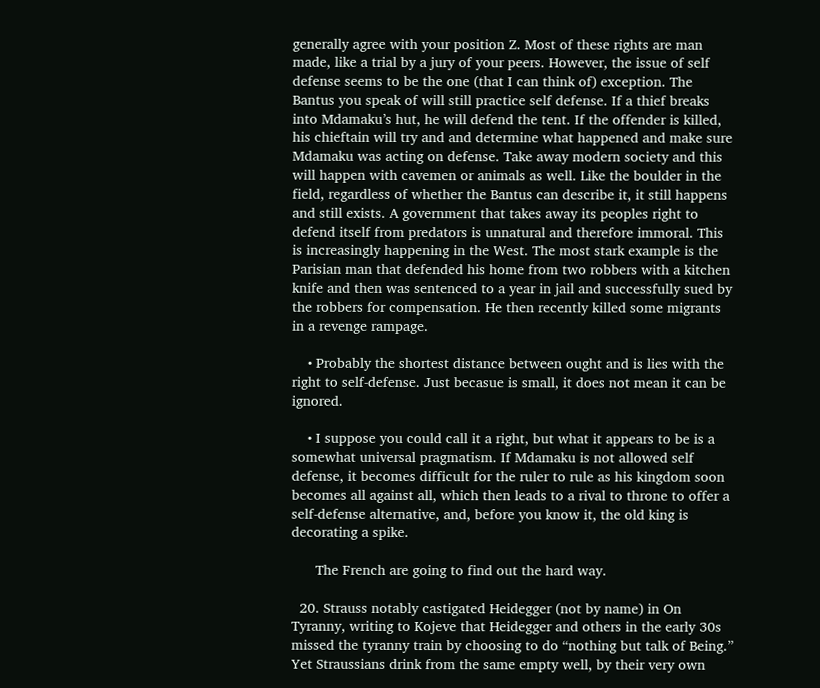generally agree with your position Z. Most of these rights are man made, like a trial by a jury of your peers. However, the issue of self defense seems to be the one (that I can think of) exception. The Bantus you speak of will still practice self defense. If a thief breaks into Mdamaku’s hut, he will defend the tent. If the offender is killed, his chieftain will try and and determine what happened and make sure Mdamaku was acting on defense. Take away modern society and this will happen with cavemen or animals as well. Like the boulder in the field, regardless of whether the Bantus can describe it, it still happens and still exists. A government that takes away its peoples right to defend itself from predators is unnatural and therefore immoral. This is increasingly happening in the West. The most stark example is the Parisian man that defended his home from two robbers with a kitchen knife and then was sentenced to a year in jail and successfully sued by the robbers for compensation. He then recently killed some migrants in a revenge rampage.

    • Probably the shortest distance between ought and is lies with the right to self-defense. Just becasue is small, it does not mean it can be ignored.

    • I suppose you could call it a right, but what it appears to be is a somewhat universal pragmatism. If Mdamaku is not allowed self defense, it becomes difficult for the ruler to rule as his kingdom soon becomes all against all, which then leads to a rival to throne to offer a self-defense alternative, and, before you know it, the old king is decorating a spike.

      The French are going to find out the hard way.

  20. Strauss notably castigated Heidegger (not by name) in On Tyranny, writing to Kojeve that Heidegger and others in the early 30s missed the tyranny train by choosing to do “nothing but talk of Being.” Yet Straussians drink from the same empty well, by their very own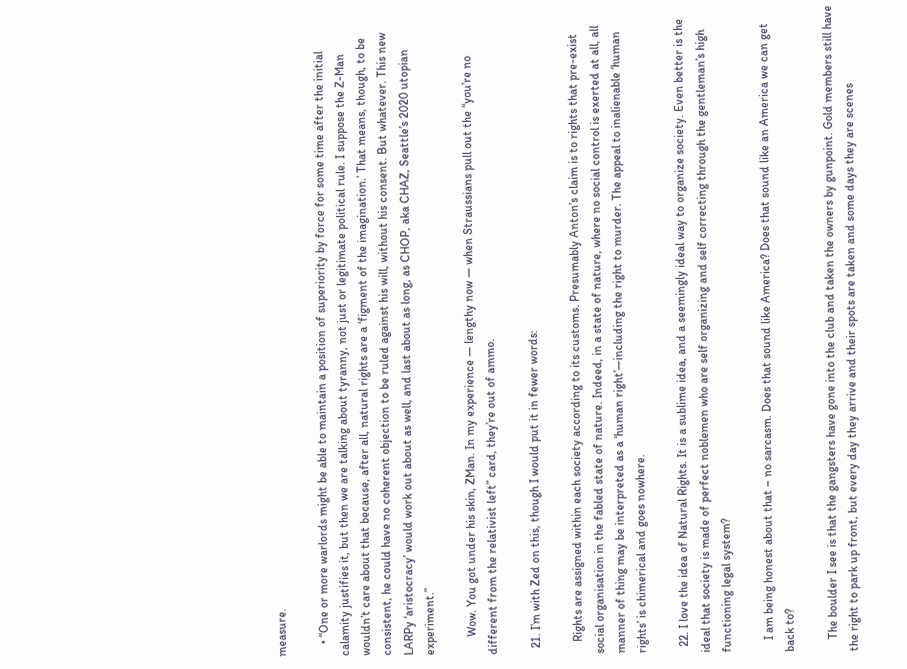measure.

    • “One or more warlords might be able to maintain a position of superiority by force for some time after the initial calamity justifies it, but then we are talking about tyranny, not just or legitimate political rule. I suppose the Z-Man wouldn’t care about that because, after all, natural rights are a ‘figment of the imagination.’ That means, though, to be consistent, he could have no coherent objection to be ruled against his will, without his consent. But whatever. This new LARPy ‘aristocracy’ would work out about as well, and last about as long, as CHOP, aka CHAZ, Seattle’s 2020 utopian experiment.”

      Wow. You got under his skin, ZMan. In my experience — lengthy now — when Straussians pull out the “you’re no different from the relativist left” card, they’re out of ammo.

  21. I’m with Zed on this, though I would put it in fewer words:

    Rights are assigned within each society according to its customs. Presumably Anton’s claim is to rights that pre-exist social organisation in the fabled state of nature. Indeed, in a state of nature, where no social control is exerted at all, all manner of thing may be interpreted as a ‘human right’—including the right to murder. The appeal to inalienable ‘human rights’ is chimerical and goes nowhere.

  22. I love the idea of Natural Rights. It is a sublime idea, and a seemingly ideal way to organize society. Even better is the ideal that society is made of perfect noblemen who are self organizing and self correcting through the gentleman’s high functioning legal system?

    I am being honest about that – no sarcasm. Does that sound like America? Does that sound like an America we can get back to?

    The boulder I see is that the gangsters have gone into the club and taken the owners by gunpoint. Gold members still have the right to park up front, but every day they arrive and their spots are taken and some days they are scenes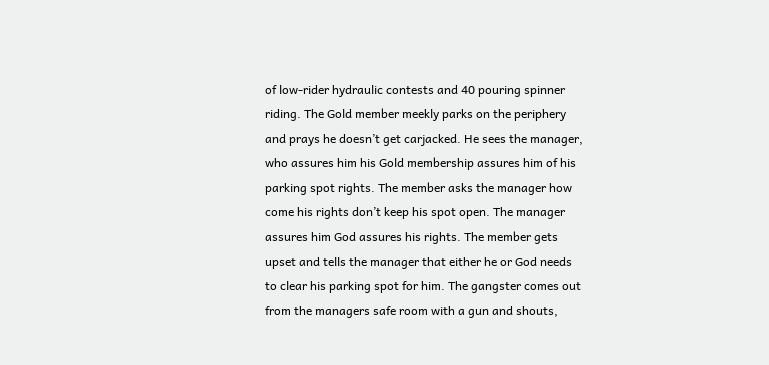of low-rider hydraulic contests and 40 pouring spinner riding. The Gold member meekly parks on the periphery and prays he doesn’t get carjacked. He sees the manager, who assures him his Gold membership assures him of his parking spot rights. The member asks the manager how come his rights don’t keep his spot open. The manager assures him God assures his rights. The member gets upset and tells the manager that either he or God needs to clear his parking spot for him. The gangster comes out from the managers safe room with a gun and shouts,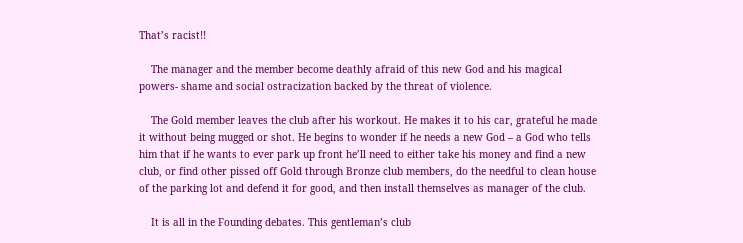That’s racist!!

    The manager and the member become deathly afraid of this new God and his magical powers- shame and social ostracization backed by the threat of violence.

    The Gold member leaves the club after his workout. He makes it to his car, grateful he made it without being mugged or shot. He begins to wonder if he needs a new God – a God who tells him that if he wants to ever park up front he’ll need to either take his money and find a new club, or find other pissed off Gold through Bronze club members, do the needful to clean house of the parking lot and defend it for good, and then install themselves as manager of the club.

    It is all in the Founding debates. This gentleman’s club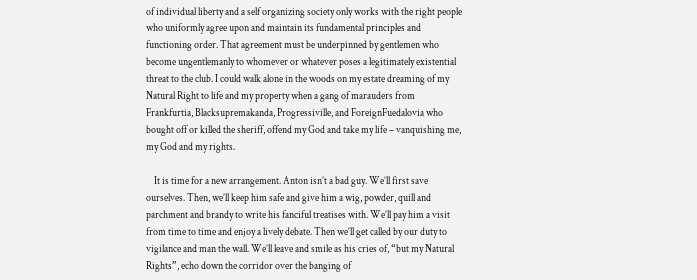of individual liberty and a self organizing society only works with the right people who uniformly agree upon and maintain its fundamental principles and functioning order. That agreement must be underpinned by gentlemen who become ungentlemanly to whomever or whatever poses a legitimately existential threat to the club. I could walk alone in the woods on my estate dreaming of my Natural Right to life and my property when a gang of marauders from Frankfurtia, Blacksupremakanda, Progressiville, and ForeignFuedalovia who bought off or killed the sheriff, offend my God and take my life – vanquishing me, my God and my rights.

    It is time for a new arrangement. Anton isn’t a bad guy. We’ll first save ourselves. Then, we’ll keep him safe and give him a wig, powder, quill and parchment and brandy to write his fanciful treatises with. We’ll pay him a visit from time to time and enjoy a lively debate. Then we’ll get called by our duty to vigilance and man the wall. We’ll leave and smile as his cries of, “but my Natural Rights”, echo down the corridor over the banging of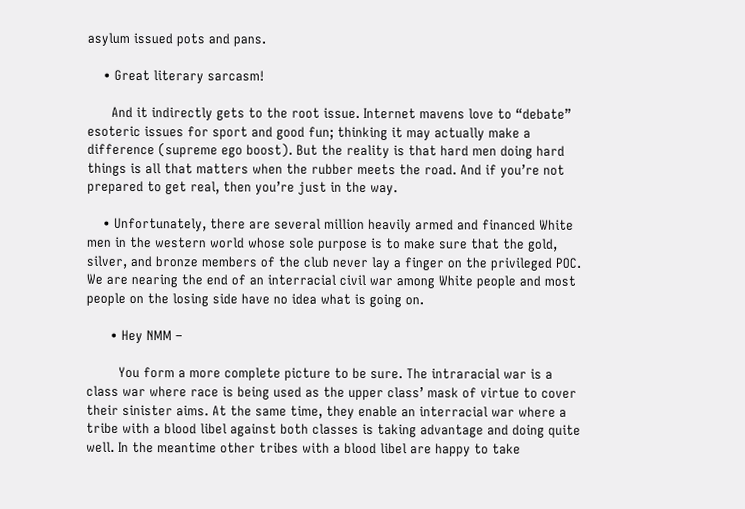asylum issued pots and pans.

    • Great literary sarcasm!

      And it indirectly gets to the root issue. Internet mavens love to “debate” esoteric issues for sport and good fun; thinking it may actually make a difference (supreme ego boost). But the reality is that hard men doing hard things is all that matters when the rubber meets the road. And if you’re not prepared to get real, then you’re just in the way.

    • Unfortunately, there are several million heavily armed and financed White men in the western world whose sole purpose is to make sure that the gold, silver, and bronze members of the club never lay a finger on the privileged POC. We are nearing the end of an interracial civil war among White people and most people on the losing side have no idea what is going on.

      • Hey NMM –

        You form a more complete picture to be sure. The intraracial war is a class war where race is being used as the upper class’ mask of virtue to cover their sinister aims. At the same time, they enable an interracial war where a tribe with a blood libel against both classes is taking advantage and doing quite well. In the meantime other tribes with a blood libel are happy to take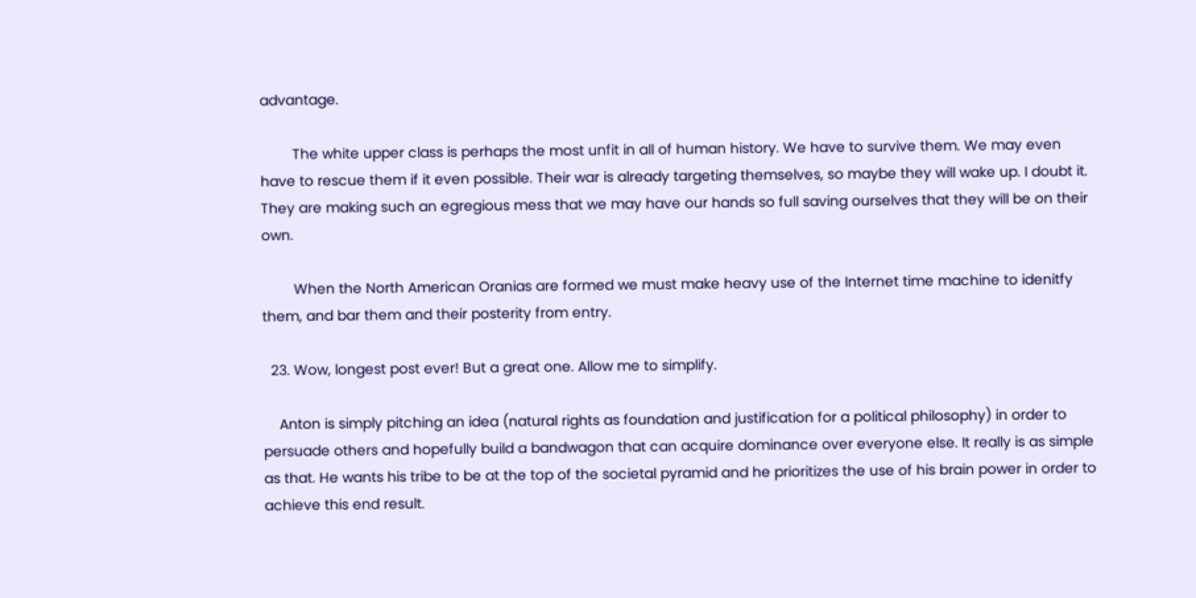advantage.

        The white upper class is perhaps the most unfit in all of human history. We have to survive them. We may even have to rescue them if it even possible. Their war is already targeting themselves, so maybe they will wake up. I doubt it. They are making such an egregious mess that we may have our hands so full saving ourselves that they will be on their own.

        When the North American Oranias are formed we must make heavy use of the Internet time machine to idenitfy them, and bar them and their posterity from entry.

  23. Wow, longest post ever! But a great one. Allow me to simplify.

    Anton is simply pitching an idea (natural rights as foundation and justification for a political philosophy) in order to persuade others and hopefully build a bandwagon that can acquire dominance over everyone else. It really is as simple as that. He wants his tribe to be at the top of the societal pyramid and he prioritizes the use of his brain power in order to achieve this end result.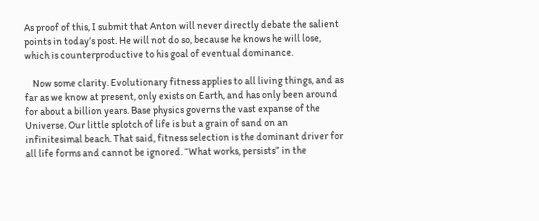As proof of this, I submit that Anton will never directly debate the salient points in today’s post. He will not do so, because he knows he will lose, which is counterproductive to his goal of eventual dominance.

    Now some clarity. Evolutionary fitness applies to all living things, and as far as we know at present, only exists on Earth, and has only been around for about a billion years. Base physics governs the vast expanse of the Universe. Our little splotch of life is but a grain of sand on an infinitesimal beach. That said, fitness selection is the dominant driver for all life forms and cannot be ignored. “What works, persists” in the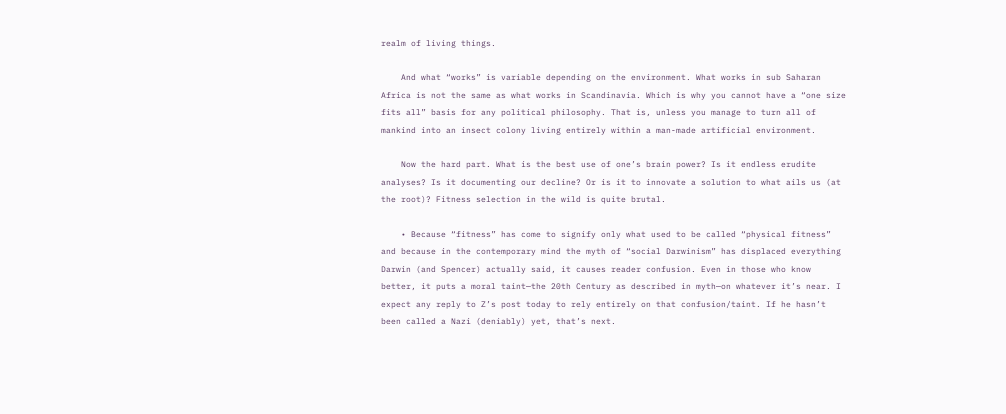realm of living things.

    And what “works” is variable depending on the environment. What works in sub Saharan Africa is not the same as what works in Scandinavia. Which is why you cannot have a “one size fits all” basis for any political philosophy. That is, unless you manage to turn all of mankind into an insect colony living entirely within a man-made artificial environment.

    Now the hard part. What is the best use of one’s brain power? Is it endless erudite analyses? Is it documenting our decline? Or is it to innovate a solution to what ails us (at the root)? Fitness selection in the wild is quite brutal.

    • Because “fitness” has come to signify only what used to be called “physical fitness” and because in the contemporary mind the myth of “social Darwinism” has displaced everything Darwin (and Spencer) actually said, it causes reader confusion. Even in those who know better, it puts a moral taint—the 20th Century as described in myth—on whatever it’s near. I expect any reply to Z’s post today to rely entirely on that confusion/taint. If he hasn’t been called a Nazi (deniably) yet, that’s next.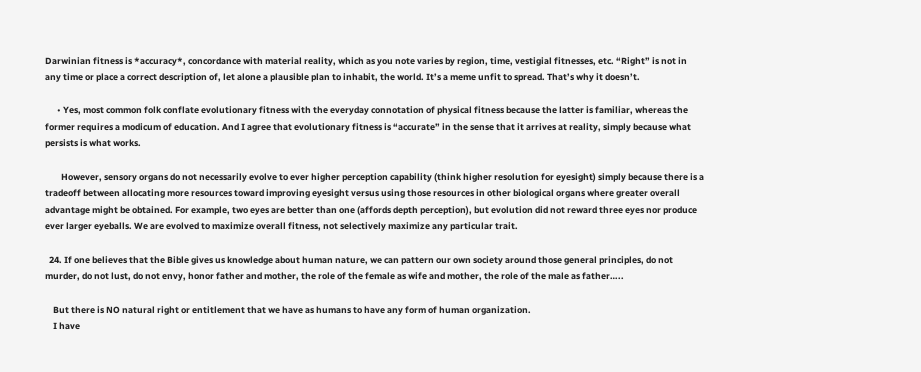Darwinian fitness is *accuracy*, concordance with material reality, which as you note varies by region, time, vestigial fitnesses, etc. “Right” is not in any time or place a correct description of, let alone a plausible plan to inhabit, the world. It’s a meme unfit to spread. That’s why it doesn’t.

      • Yes, most common folk conflate evolutionary fitness with the everyday connotation of physical fitness because the latter is familiar, whereas the former requires a modicum of education. And I agree that evolutionary fitness is “accurate” in the sense that it arrives at reality, simply because what persists is what works.

        However, sensory organs do not necessarily evolve to ever higher perception capability (think higher resolution for eyesight) simply because there is a tradeoff between allocating more resources toward improving eyesight versus using those resources in other biological organs where greater overall advantage might be obtained. For example, two eyes are better than one (affords depth perception), but evolution did not reward three eyes nor produce ever larger eyeballs. We are evolved to maximize overall fitness, not selectively maximize any particular trait.

  24. If one believes that the Bible gives us knowledge about human nature, we can pattern our own society around those general principles, do not murder, do not lust, do not envy, honor father and mother, the role of the female as wife and mother, the role of the male as father…..

    But there is NO natural right or entitlement that we have as humans to have any form of human organization.
    I have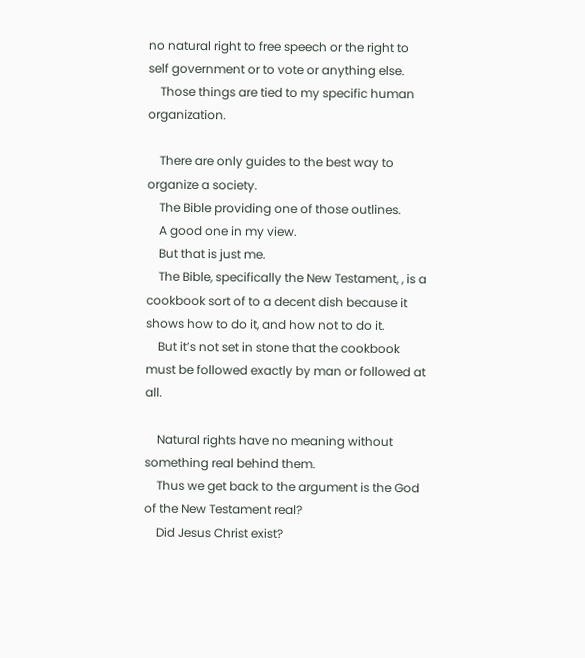no natural right to free speech or the right to self government or to vote or anything else.
    Those things are tied to my specific human organization.

    There are only guides to the best way to organize a society.
    The Bible providing one of those outlines.
    A good one in my view.
    But that is just me.
    The Bible, specifically the New Testament, , is a cookbook sort of to a decent dish because it shows how to do it, and how not to do it.
    But it’s not set in stone that the cookbook must be followed exactly by man or followed at all.

    Natural rights have no meaning without something real behind them.
    Thus we get back to the argument is the God of the New Testament real?
    Did Jesus Christ exist?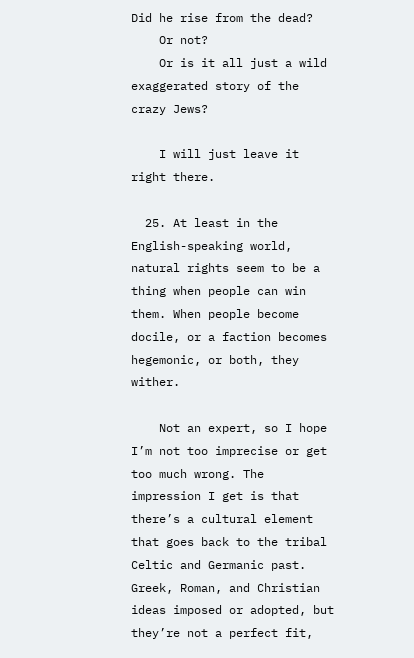Did he rise from the dead?
    Or not?
    Or is it all just a wild exaggerated story of the crazy Jews?

    I will just leave it right there.

  25. At least in the English-speaking world, natural rights seem to be a thing when people can win them. When people become docile, or a faction becomes hegemonic, or both, they wither.

    Not an expert, so I hope I’m not too imprecise or get too much wrong. The impression I get is that there’s a cultural element that goes back to the tribal Celtic and Germanic past. Greek, Roman, and Christian ideas imposed or adopted, but they’re not a perfect fit,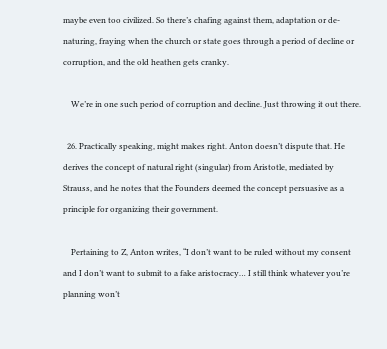maybe even too civilized. So there’s chafing against them, adaptation or de-naturing, fraying when the church or state goes through a period of decline or corruption, and the old heathen gets cranky.

    We’re in one such period of corruption and decline. Just throwing it out there.

  26. Practically speaking, might makes right. Anton doesn’t dispute that. He derives the concept of natural right (singular) from Aristotle, mediated by Strauss, and he notes that the Founders deemed the concept persuasive as a principle for organizing their government.

    Pertaining to Z, Anton writes, “I don’t want to be ruled without my consent and I don’t want to submit to a fake aristocracy… I still think whatever you’re planning won’t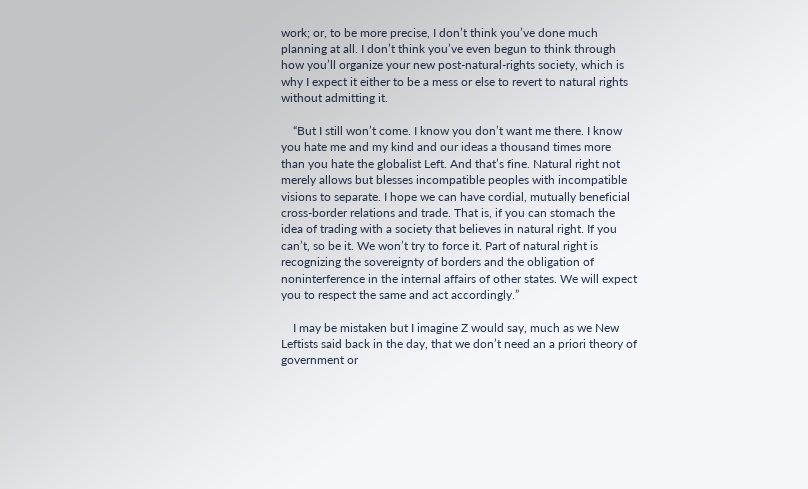work; or, to be more precise, I don’t think you’ve done much planning at all. I don’t think you’ve even begun to think through how you’ll organize your new post-natural-rights society, which is why I expect it either to be a mess or else to revert to natural rights without admitting it.

    “But I still won’t come. I know you don’t want me there. I know you hate me and my kind and our ideas a thousand times more than you hate the globalist Left. And that’s fine. Natural right not merely allows but blesses incompatible peoples with incompatible visions to separate. I hope we can have cordial, mutually beneficial cross-border relations and trade. That is, if you can stomach the idea of trading with a society that believes in natural right. If you can’t, so be it. We won’t try to force it. Part of natural right is recognizing the sovereignty of borders and the obligation of noninterference in the internal affairs of other states. We will expect you to respect the same and act accordingly.”

    I may be mistaken but I imagine Z would say, much as we New Leftists said back in the day, that we don’t need an a priori theory of government or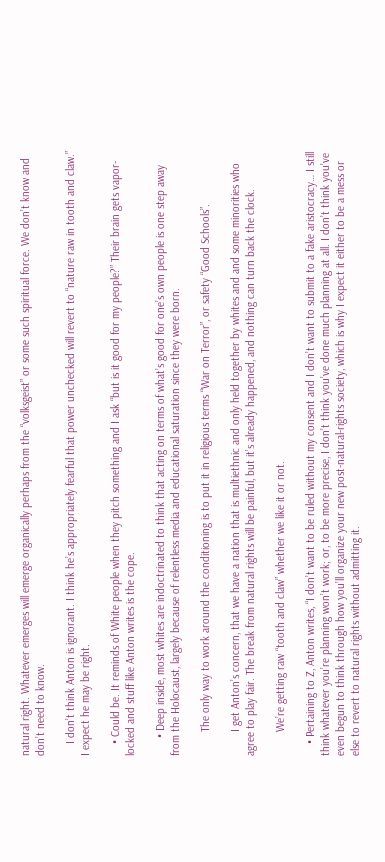natural right. Whatever emerges will emerge organically perhaps from the “volksgeist” or some such spiritual force. We don’t know and don’t need to know.

    I don’t think Anton is ignorant. I think he’s appropriately fearful that power unchecked will revert to “nature raw in tooth and claw.” I expect he may be right.

    • Could be. It reminds of White people when they pitch something and I ask “but is it good for my people?” Their brain gets vapor-locked and stuff like Anton writes is the cope.

      • Deep inside, most whites are indoctrinated to think that acting on terms of what’s good for one’s own people is one step away from the Holocaust, largely because of relentless media and educational saturation since they were born.

        The only way to work around the conditioning is to put it in religious terms “War on Terror”, or safety “Good Schools”.

        I get Anton’s concern, that we have a nation that is multiethnic and only held together by whites and and some minorities who agree to play fair. The break from natural rights will be painful, but it’s already happened, and nothing can turn back the clock.

        We’re getting raw “tooth and claw” whether we like it or not.

    • Pertaining to Z, Anton writes, “I don’t want to be ruled without my consent and I don’t want to submit to a fake aristocracy… I still think whatever you’re planning won’t work; or, to be more precise, I don’t think you’ve done much planning at all. I don’t think you’ve even begun to think through how you’ll organize your new post-natural-rights society, which is why I expect it either to be a mess or else to revert to natural rights without admitting it.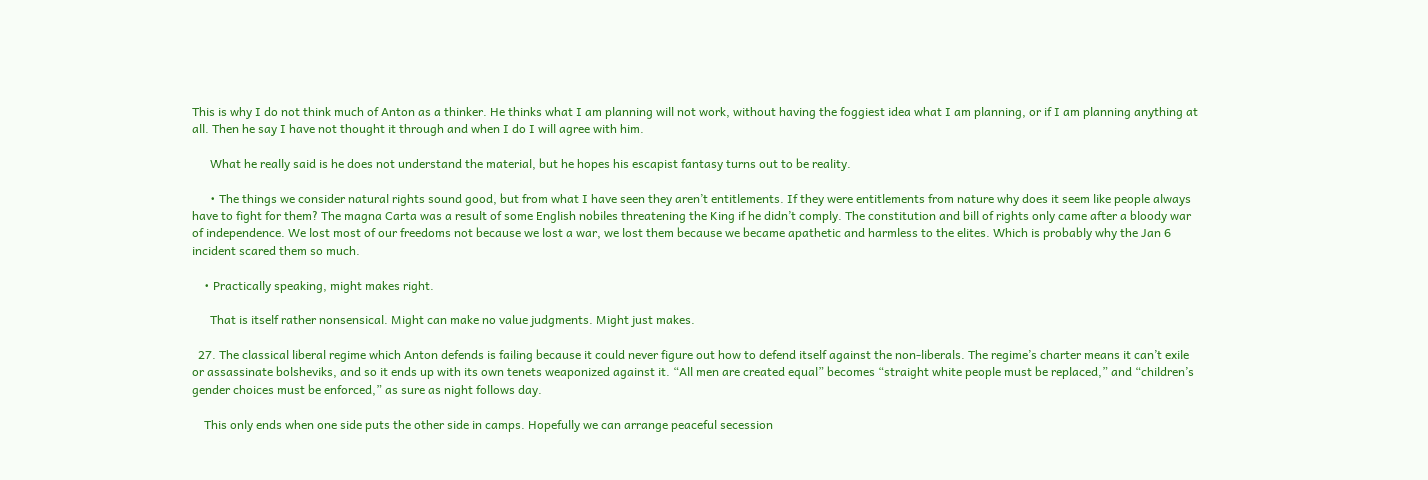This is why I do not think much of Anton as a thinker. He thinks what I am planning will not work, without having the foggiest idea what I am planning, or if I am planning anything at all. Then he say I have not thought it through and when I do I will agree with him.

      What he really said is he does not understand the material, but he hopes his escapist fantasy turns out to be reality.

      • The things we consider natural rights sound good, but from what I have seen they aren’t entitlements. If they were entitlements from nature why does it seem like people always have to fight for them? The magna Carta was a result of some English nobiles threatening the King if he didn’t comply. The constitution and bill of rights only came after a bloody war of independence. We lost most of our freedoms not because we lost a war, we lost them because we became apathetic and harmless to the elites. Which is probably why the Jan 6 incident scared them so much.

    • Practically speaking, might makes right.

      That is itself rather nonsensical. Might can make no value judgments. Might just makes.

  27. The classical liberal regime which Anton defends is failing because it could never figure out how to defend itself against the non-liberals. The regime’s charter means it can’t exile or assassinate bolsheviks, and so it ends up with its own tenets weaponized against it. “All men are created equal” becomes “straight white people must be replaced,” and “children’s gender choices must be enforced,” as sure as night follows day.

    This only ends when one side puts the other side in camps. Hopefully we can arrange peaceful secession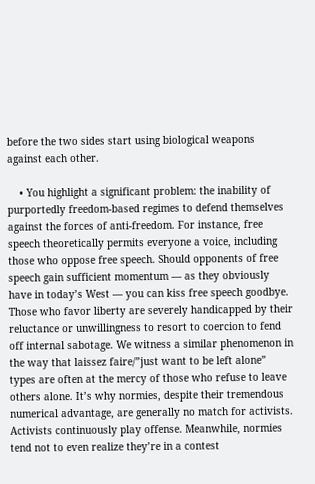before the two sides start using biological weapons against each other.

    • You highlight a significant problem: the inability of purportedly freedom-based regimes to defend themselves against the forces of anti-freedom. For instance, free speech theoretically permits everyone a voice, including those who oppose free speech. Should opponents of free speech gain sufficient momentum — as they obviously have in today’s West — you can kiss free speech goodbye. Those who favor liberty are severely handicapped by their reluctance or unwillingness to resort to coercion to fend off internal sabotage. We witness a similar phenomenon in the way that laissez faire/”just want to be left alone” types are often at the mercy of those who refuse to leave others alone. It’s why normies, despite their tremendous numerical advantage, are generally no match for activists. Activists continuously play offense. Meanwhile, normies tend not to even realize they’re in a contest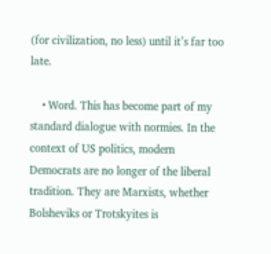(for civilization, no less) until it’s far too late.

    • Word. This has become part of my standard dialogue with normies. In the context of US politics, modern Democrats are no longer of the liberal tradition. They are Marxists, whether Bolsheviks or Trotskyites is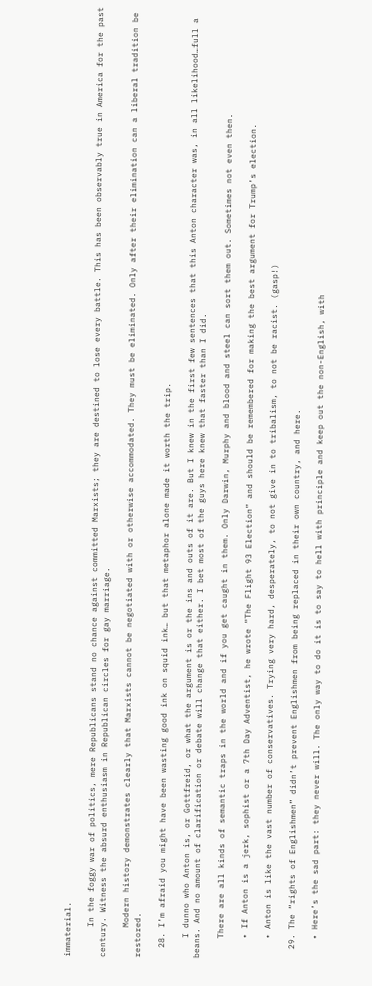immaterial.

      In the foggy war of politics, mere Republicans stand no chance against committed Marxists; they are destined to lose every battle. This has been observably true in America for the past century. Witness the absurd enthusiasm in Republican circles for gay marriage.

      Modern history demonstrates clearly that Marxists cannot be negotiated with or otherwise accommodated. They must be eliminated. Only after their elimination can a liberal tradition be restored.

  28. I’m afraid you might have been wasting good ink on squid ink… but that metaphor alone made it worth the trip.

    I dunno who Anton is, or Gottfreid, or what the argument is or the ins and outs of it are. But I knew in the first few sentences that this Anton character was, in all likelihood…full a beans. And no amount of clarification or debate will change that either. I bet most of the guys here knew that faster than I did.

    There are all kinds of semantic traps in the world and if you get caught in them. Only Darwin, Murphy and blood and steel can sort them out. Sometimes not even then.

    • If Anton is a jerk, sophist or a 7th Day Adventist, he wrote “The Flight 93 Election” and should be remembered for making the best argument for Trump’s election.

    • Anton is like the vast number of conservatives. Trying very hard, desperately, to not give in to tribalism, to not be racist. (gasp!)

  29. The “rights of Englishmen” didn’t prevent Englishmen from being replaced in their own country, and here.

    • Here’s the sad part: they never will. The only way to do it is to say to hell with principle and keep out the non-English, with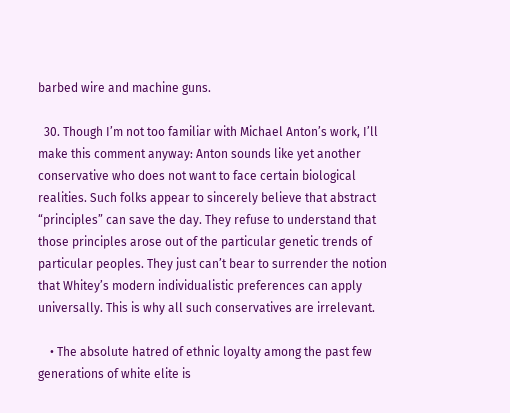barbed wire and machine guns.

  30. Though I’m not too familiar with Michael Anton’s work, I’ll make this comment anyway: Anton sounds like yet another conservative who does not want to face certain biological realities. Such folks appear to sincerely believe that abstract “principles” can save the day. They refuse to understand that those principles arose out of the particular genetic trends of particular peoples. They just can’t bear to surrender the notion that Whitey’s modern individualistic preferences can apply universally. This is why all such conservatives are irrelevant.

    • The absolute hatred of ethnic loyalty among the past few generations of white elite is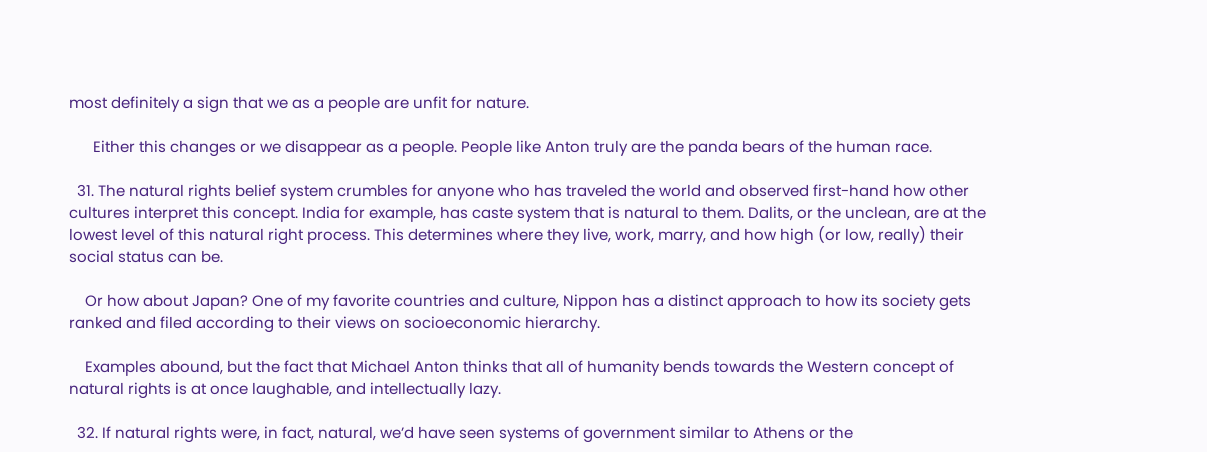most definitely a sign that we as a people are unfit for nature.

      Either this changes or we disappear as a people. People like Anton truly are the panda bears of the human race.

  31. The natural rights belief system crumbles for anyone who has traveled the world and observed first-hand how other cultures interpret this concept. India for example, has caste system that is natural to them. Dalits, or the unclean, are at the lowest level of this natural right process. This determines where they live, work, marry, and how high (or low, really) their social status can be.

    Or how about Japan? One of my favorite countries and culture, Nippon has a distinct approach to how its society gets ranked and filed according to their views on socioeconomic hierarchy.

    Examples abound, but the fact that Michael Anton thinks that all of humanity bends towards the Western concept of natural rights is at once laughable, and intellectually lazy.

  32. If natural rights were, in fact, natural, we’d have seen systems of government similar to Athens or the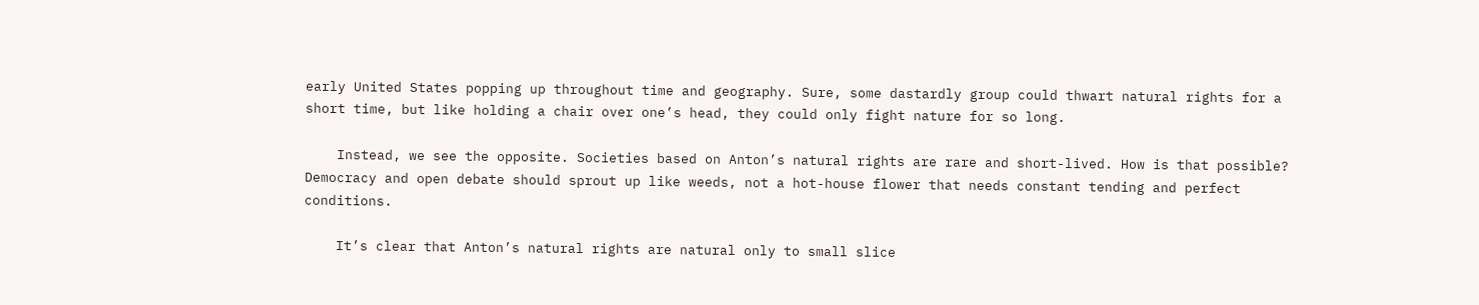early United States popping up throughout time and geography. Sure, some dastardly group could thwart natural rights for a short time, but like holding a chair over one’s head, they could only fight nature for so long.

    Instead, we see the opposite. Societies based on Anton’s natural rights are rare and short-lived. How is that possible? Democracy and open debate should sprout up like weeds, not a hot-house flower that needs constant tending and perfect conditions.

    It’s clear that Anton’s natural rights are natural only to small slice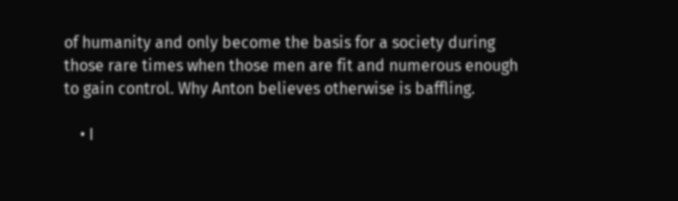of humanity and only become the basis for a society during those rare times when those men are fit and numerous enough to gain control. Why Anton believes otherwise is baffling.

    • I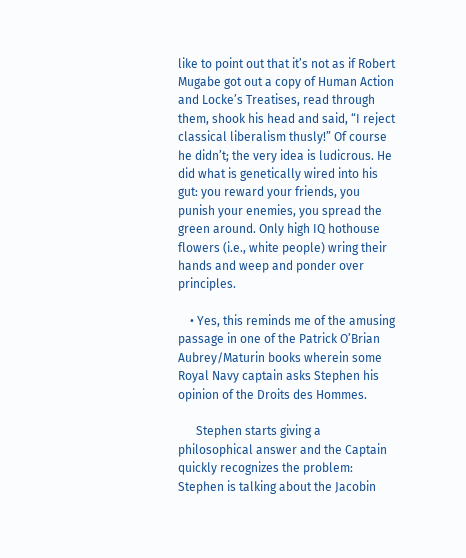like to point out that it’s not as if Robert Mugabe got out a copy of Human Action and Locke’s Treatises, read through them, shook his head and said, “I reject classical liberalism thusly!” Of course he didn’t; the very idea is ludicrous. He did what is genetically wired into his gut: you reward your friends, you punish your enemies, you spread the green around. Only high IQ hothouse flowers (i.e., white people) wring their hands and weep and ponder over principles.

    • Yes, this reminds me of the amusing passage in one of the Patrick O’Brian Aubrey/Maturin books wherein some Royal Navy captain asks Stephen his opinion of the Droits des Hommes.

      Stephen starts giving a philosophical answer and the Captain quickly recognizes the problem: Stephen is talking about the Jacobin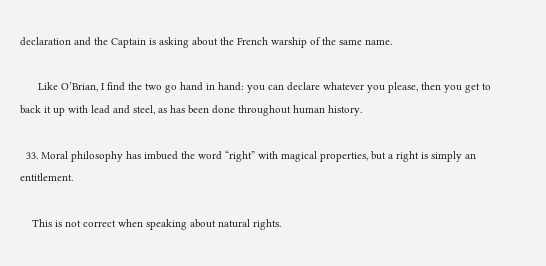declaration and the Captain is asking about the French warship of the same name.

      Like O’Brian, I find the two go hand in hand: you can declare whatever you please, then you get to back it up with lead and steel, as has been done throughout human history.

  33. Moral philosophy has imbued the word “right” with magical properties, but a right is simply an entitlement.

    This is not correct when speaking about natural rights.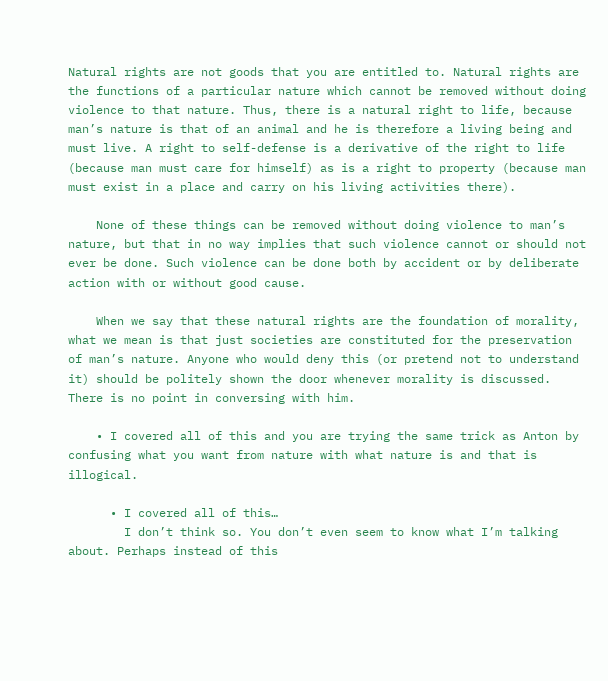Natural rights are not goods that you are entitled to. Natural rights are the functions of a particular nature which cannot be removed without doing violence to that nature. Thus, there is a natural right to life, because man’s nature is that of an animal and he is therefore a living being and must live. A right to self-defense is a derivative of the right to life (because man must care for himself) as is a right to property (because man must exist in a place and carry on his living activities there).

    None of these things can be removed without doing violence to man’s nature, but that in no way implies that such violence cannot or should not ever be done. Such violence can be done both by accident or by deliberate action with or without good cause.

    When we say that these natural rights are the foundation of morality, what we mean is that just societies are constituted for the preservation of man’s nature. Anyone who would deny this (or pretend not to understand it) should be politely shown the door whenever morality is discussed. There is no point in conversing with him.

    • I covered all of this and you are trying the same trick as Anton by confusing what you want from nature with what nature is and that is illogical.

      • I covered all of this…
        I don’t think so. You don’t even seem to know what I’m talking about. Perhaps instead of this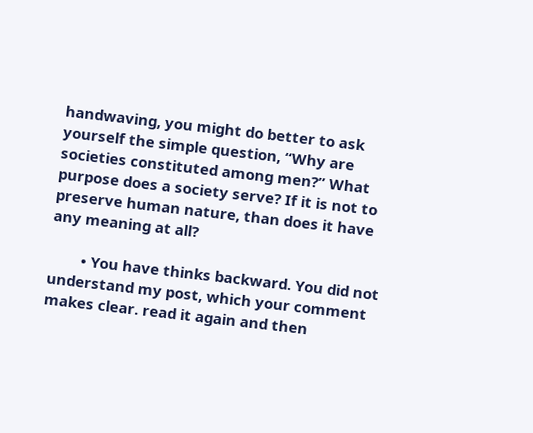handwaving, you might do better to ask yourself the simple question, “Why are societies constituted among men?” What purpose does a society serve? If it is not to preserve human nature, than does it have any meaning at all?

        • You have thinks backward. You did not understand my post, which your comment makes clear. read it again and then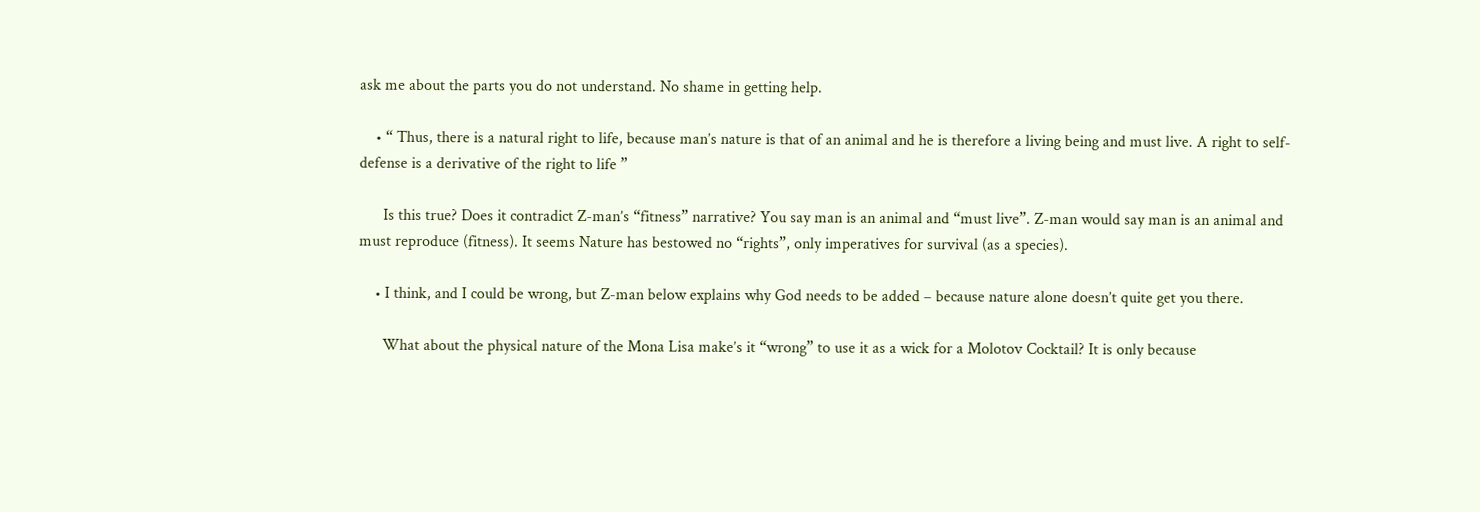ask me about the parts you do not understand. No shame in getting help.

    • “ Thus, there is a natural right to life, because man’s nature is that of an animal and he is therefore a living being and must live. A right to self-defense is a derivative of the right to life ”

      Is this true? Does it contradict Z-man’s “fitness” narrative? You say man is an animal and “must live”. Z-man would say man is an animal and must reproduce (fitness). It seems Nature has bestowed no “rights”, only imperatives for survival (as a species).

    • I think, and I could be wrong, but Z-man below explains why God needs to be added – because nature alone doesn’t quite get you there.

      What about the physical nature of the Mona Lisa make’s it “wrong” to use it as a wick for a Molotov Cocktail? It is only because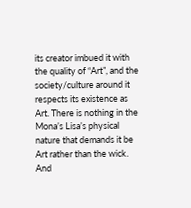its creator imbued it with the quality of “Art”, and the society/culture around it respects its existence as Art. There is nothing in the Mona’s Lisa’s physical nature that demands it be Art rather than the wick. And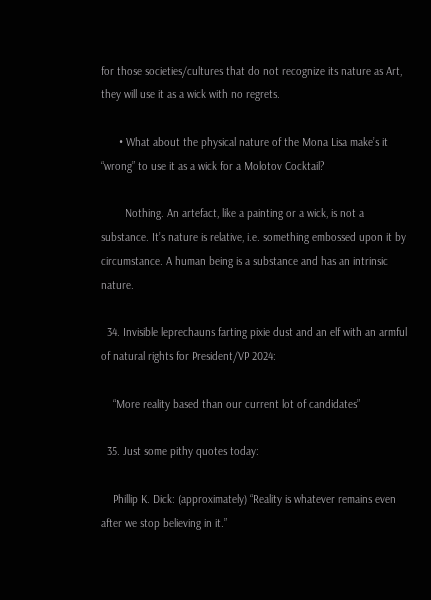for those societies/cultures that do not recognize its nature as Art, they will use it as a wick with no regrets.

      • What about the physical nature of the Mona Lisa make’s it “wrong” to use it as a wick for a Molotov Cocktail?

        Nothing. An artefact, like a painting or a wick, is not a substance. It’s nature is relative, i.e. something embossed upon it by circumstance. A human being is a substance and has an intrinsic nature.

  34. Invisible leprechauns farting pixie dust and an elf with an armful of natural rights for President/VP 2024:

    “More reality based than our current lot of candidates”

  35. Just some pithy quotes today:

    Phillip K. Dick: (approximately) “Reality is whatever remains even after we stop believing in it.”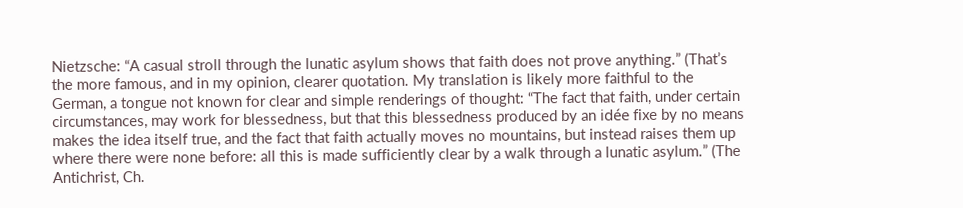Nietzsche: “A casual stroll through the lunatic asylum shows that faith does not prove anything.” (That’s the more famous, and in my opinion, clearer quotation. My translation is likely more faithful to the German, a tongue not known for clear and simple renderings of thought: “The fact that faith, under certain circumstances, may work for blessedness, but that this blessedness produced by an idée fixe by no means makes the idea itself true, and the fact that faith actually moves no mountains, but instead raises them up where there were none before: all this is made sufficiently clear by a walk through a lunatic asylum.” (The Antichrist, Ch.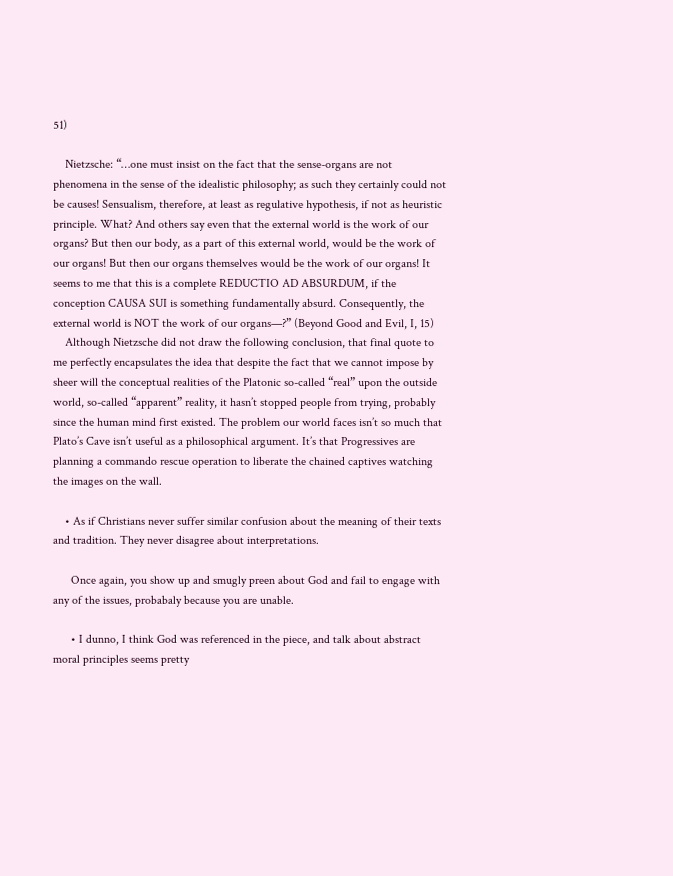51)

    Nietzsche: “…one must insist on the fact that the sense-organs are not phenomena in the sense of the idealistic philosophy; as such they certainly could not be causes! Sensualism, therefore, at least as regulative hypothesis, if not as heuristic principle. What? And others say even that the external world is the work of our organs? But then our body, as a part of this external world, would be the work of our organs! But then our organs themselves would be the work of our organs! It seems to me that this is a complete REDUCTIO AD ABSURDUM, if the conception CAUSA SUI is something fundamentally absurd. Consequently, the external world is NOT the work of our organs—?” (Beyond Good and Evil, I, 15)
    Although Nietzsche did not draw the following conclusion, that final quote to me perfectly encapsulates the idea that despite the fact that we cannot impose by sheer will the conceptual realities of the Platonic so-called “real” upon the outside world, so-called “apparent” reality, it hasn’t stopped people from trying, probably since the human mind first existed. The problem our world faces isn’t so much that Plato’s Cave isn’t useful as a philosophical argument. It’s that Progressives are planning a commando rescue operation to liberate the chained captives watching the images on the wall.

    • As if Christians never suffer similar confusion about the meaning of their texts and tradition. They never disagree about interpretations.

      Once again, you show up and smugly preen about God and fail to engage with any of the issues, probabaly because you are unable.

      • I dunno, I think God was referenced in the piece, and talk about abstract moral principles seems pretty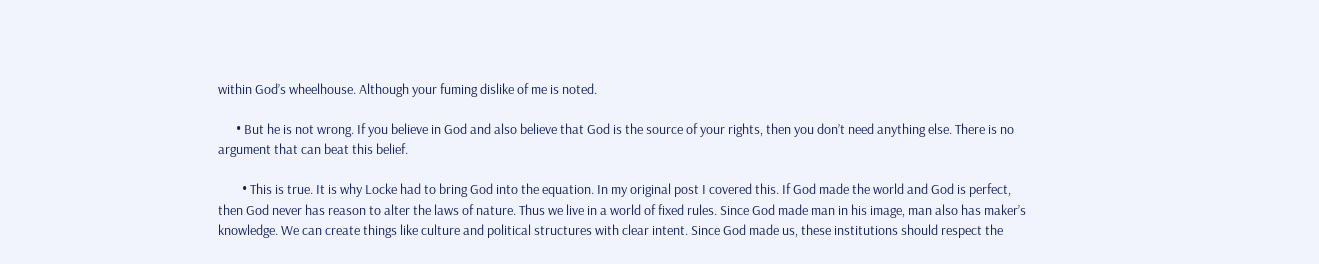within God’s wheelhouse. Although your fuming dislike of me is noted.

      • But he is not wrong. If you believe in God and also believe that God is the source of your rights, then you don’t need anything else. There is no argument that can beat this belief.

        • This is true. It is why Locke had to bring God into the equation. In my original post I covered this. If God made the world and God is perfect, then God never has reason to alter the laws of nature. Thus we live in a world of fixed rules. Since God made man in his image, man also has maker’s knowledge. We can create things like culture and political structures with clear intent. Since God made us, these institutions should respect the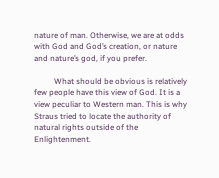nature of man. Otherwise, we are at odds with God and God’s creation, or nature and nature’s god, if you prefer.

          What should be obvious is relatively few people have this view of God. It is a view peculiar to Western man. This is why Straus tried to locate the authority of natural rights outside of the Enlightenment.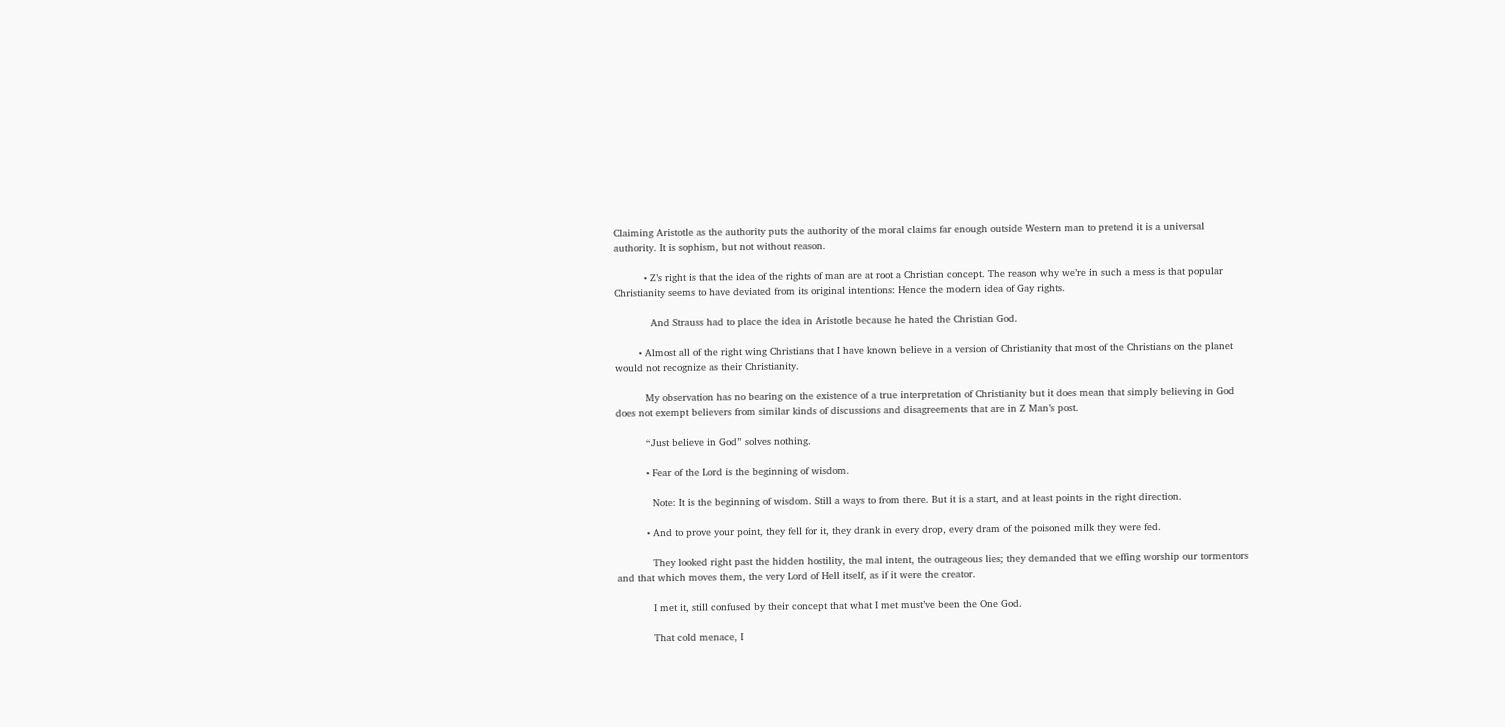Claiming Aristotle as the authority puts the authority of the moral claims far enough outside Western man to pretend it is a universal authority. It is sophism, but not without reason.

          • Z’s right is that the idea of the rights of man are at root a Christian concept. The reason why we’re in such a mess is that popular Christianity seems to have deviated from its original intentions: Hence the modern idea of Gay rights.

            And Strauss had to place the idea in Aristotle because he hated the Christian God.

        • Almost all of the right wing Christians that I have known believe in a version of Christianity that most of the Christians on the planet would not recognize as their Christianity.

          My observation has no bearing on the existence of a true interpretation of Christianity but it does mean that simply believing in God does not exempt believers from similar kinds of discussions and disagreements that are in Z Man’s post.

          “Just believe in God” solves nothing.

          • Fear of the Lord is the beginning of wisdom.

            Note: It is the beginning of wisdom. Still a ways to from there. But it is a start, and at least points in the right direction.

          • And to prove your point, they fell for it, they drank in every drop, every dram of the poisoned milk they were fed.

            They looked right past the hidden hostility, the mal intent, the outrageous lies; they demanded that we effing worship our tormentors and that which moves them, the very Lord of Hell itself, as if it were the creator.

            I met it, still confused by their concept that what I met must’ve been the One God.

            That cold menace, I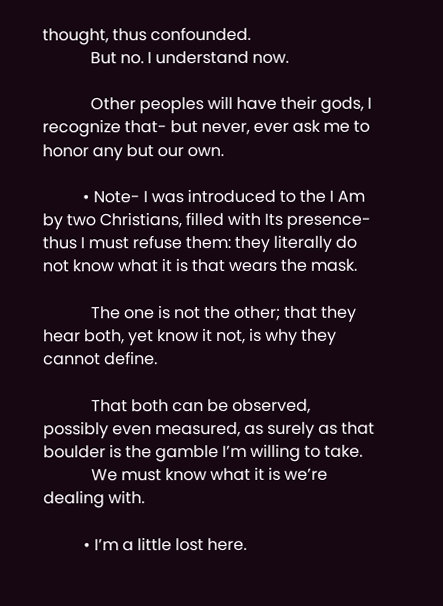thought, thus confounded.
            But no. I understand now.

            Other peoples will have their gods, I recognize that- but never, ever ask me to honor any but our own.

          • Note- I was introduced to the I Am by two Christians, filled with Its presence- thus I must refuse them: they literally do not know what it is that wears the mask.

            The one is not the other; that they hear both, yet know it not, is why they cannot define.

            That both can be observed, possibly even measured, as surely as that boulder is the gamble I’m willing to take.
            We must know what it is we’re dealing with.

          • I’m a little lost here.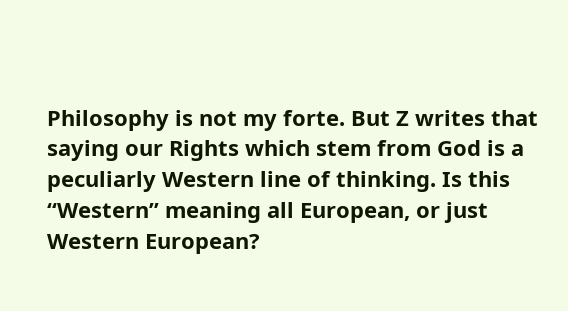Philosophy is not my forte. But Z writes that saying our Rights which stem from God is a peculiarly Western line of thinking. Is this “Western” meaning all European, or just Western European?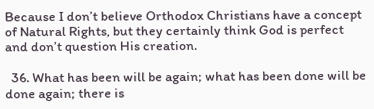Because I don’t believe Orthodox Christians have a concept of Natural Rights, but they certainly think God is perfect and don’t question His creation.

  36. What has been will be again; what has been done will be done again; there is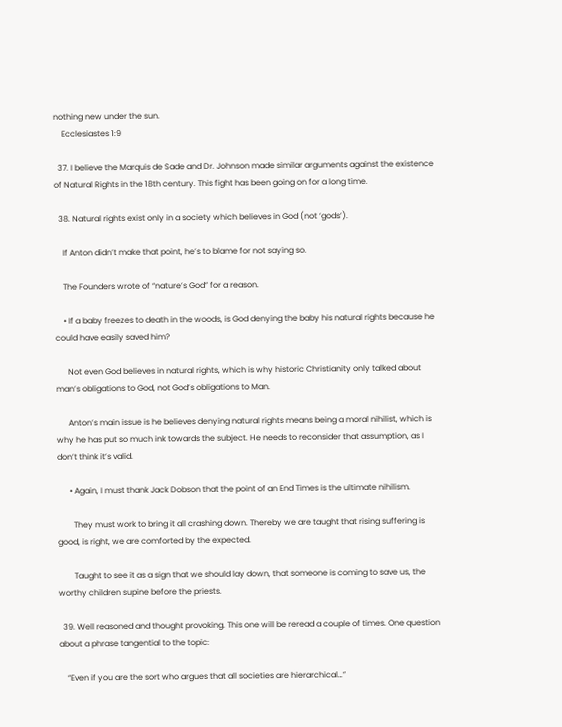nothing new under the sun.
    Ecclesiastes 1:9

  37. I believe the Marquis de Sade and Dr. Johnson made similar arguments against the existence of Natural Rights in the 18th century. This fight has been going on for a long time.

  38. Natural rights exist only in a society which believes in God (not ‘gods’).

    If Anton didn’t make that point, he’s to blame for not saying so.

    The Founders wrote of “nature’s God” for a reason.

    • If a baby freezes to death in the woods, is God denying the baby his natural rights because he could have easily saved him?

      Not even God believes in natural rights, which is why historic Christianity only talked about man’s obligations to God, not God’s obligations to Man.

      Anton’s main issue is he believes denying natural rights means being a moral nihilist, which is why he has put so much ink towards the subject. He needs to reconsider that assumption, as I don’t think it’s valid.

      • Again, I must thank Jack Dobson that the point of an End Times is the ultimate nihilism.

        They must work to bring it all crashing down. Thereby we are taught that rising suffering is good, is right, we are comforted by the expected.

        Taught to see it as a sign that we should lay down, that someone is coming to save us, the worthy children supine before the priests.

  39. Well reasoned and thought provoking. This one will be reread a couple of times. One question about a phrase tangential to the topic:

    “Even if you are the sort who argues that all societies are hierarchical…”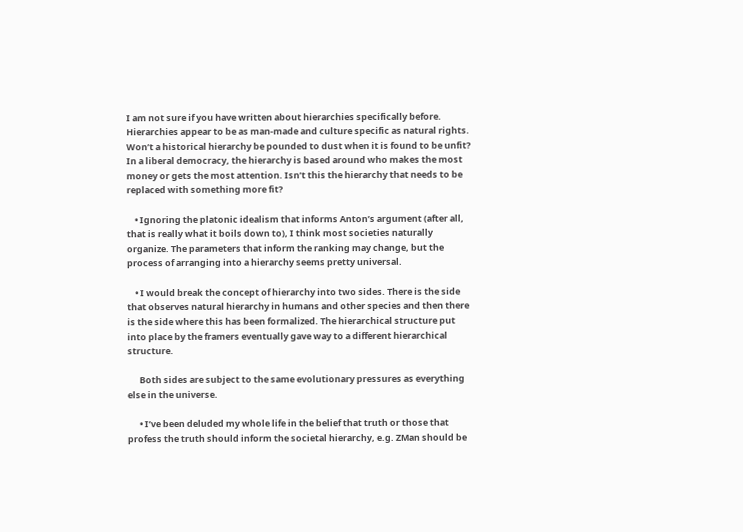I am not sure if you have written about hierarchies specifically before. Hierarchies appear to be as man-made and culture specific as natural rights. Won’t a historical hierarchy be pounded to dust when it is found to be unfit? In a liberal democracy, the hierarchy is based around who makes the most money or gets the most attention. Isn’t this the hierarchy that needs to be replaced with something more fit?

    • Ignoring the platonic idealism that informs Anton’s argument (after all, that is really what it boils down to), I think most societies naturally organize. The parameters that inform the ranking may change, but the process of arranging into a hierarchy seems pretty universal.

    • I would break the concept of hierarchy into two sides. There is the side that observes natural hierarchy in humans and other species and then there is the side where this has been formalized. The hierarchical structure put into place by the framers eventually gave way to a different hierarchical structure.

      Both sides are subject to the same evolutionary pressures as everything else in the universe.

      • I’ve been deluded my whole life in the belief that truth or those that profess the truth should inform the societal hierarchy, e.g. ZMan should be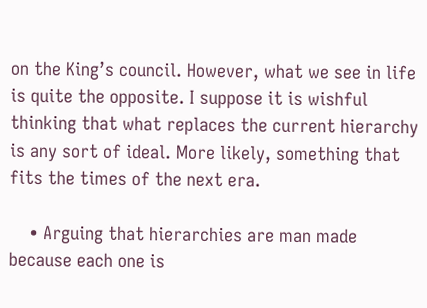on the King’s council. However, what we see in life is quite the opposite. I suppose it is wishful thinking that what replaces the current hierarchy is any sort of ideal. More likely, something that fits the times of the next era.

    • Arguing that hierarchies are man made because each one is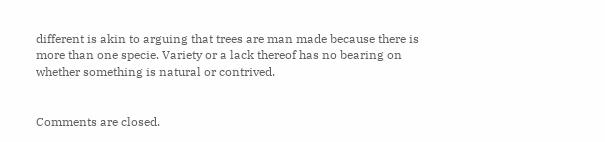different is akin to arguing that trees are man made because there is more than one specie. Variety or a lack thereof has no bearing on whether something is natural or contrived.


Comments are closed.